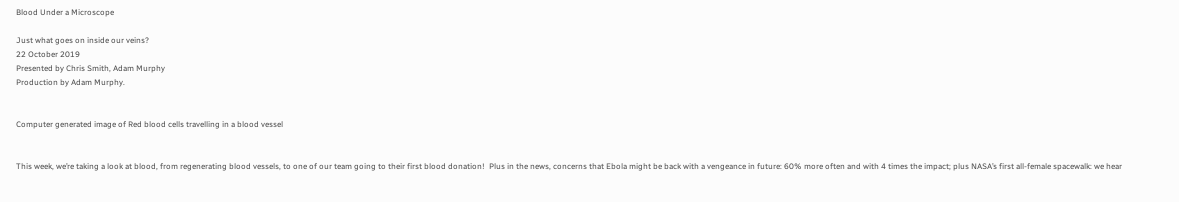Blood Under a Microscope

Just what goes on inside our veins?
22 October 2019
Presented by Chris Smith, Adam Murphy
Production by Adam Murphy.


Computer generated image of Red blood cells travelling in a blood vessel


This week, we’re taking a look at blood, from regenerating blood vessels, to one of our team going to their first blood donation!  Plus in the news, concerns that Ebola might be back with a vengeance in future: 60% more often and with 4 times the impact; plus NASA’s first all-female spacewalk: we hear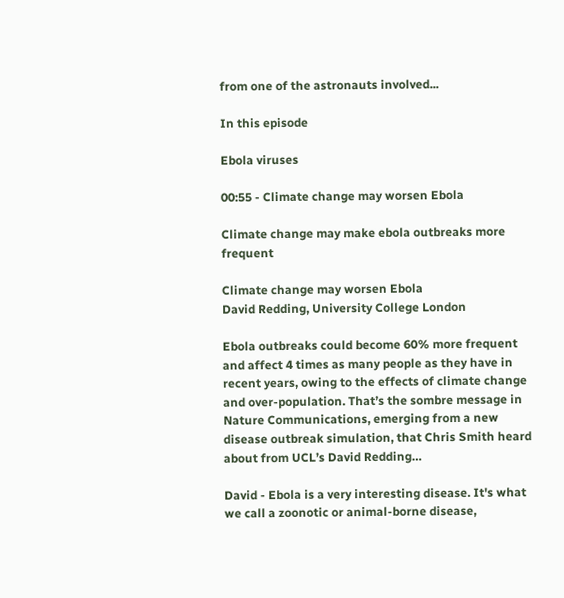from one of the astronauts involved...

In this episode

Ebola viruses

00:55 - Climate change may worsen Ebola

Climate change may make ebola outbreaks more frequent

Climate change may worsen Ebola
David Redding, University College London

Ebola outbreaks could become 60% more frequent and affect 4 times as many people as they have in recent years, owing to the effects of climate change and over-population. That’s the sombre message in Nature Communications, emerging from a new disease outbreak simulation, that Chris Smith heard about from UCL’s David Redding…

David - Ebola is a very interesting disease. It's what we call a zoonotic or animal-borne disease,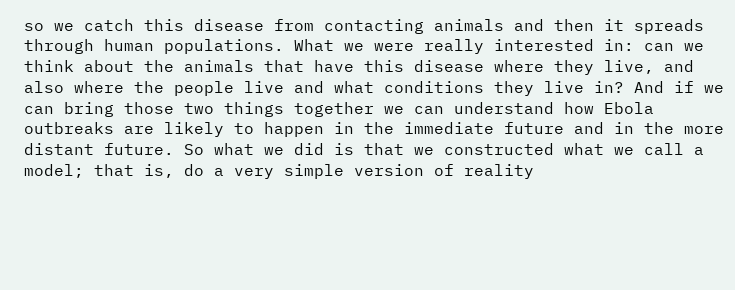so we catch this disease from contacting animals and then it spreads through human populations. What we were really interested in: can we think about the animals that have this disease where they live, and also where the people live and what conditions they live in? And if we can bring those two things together we can understand how Ebola outbreaks are likely to happen in the immediate future and in the more distant future. So what we did is that we constructed what we call a model; that is, do a very simple version of reality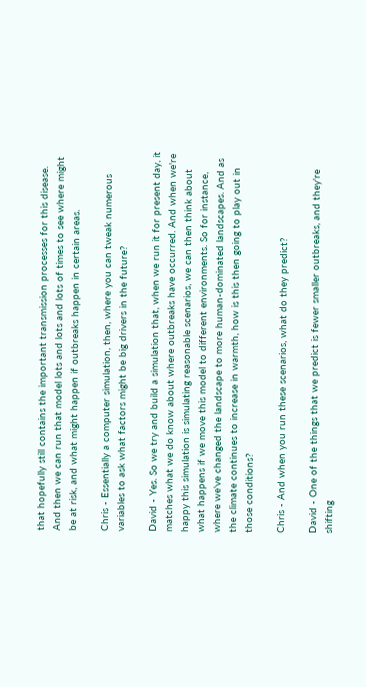that hopefully still contains the important transmission processes for this disease. And then we can run that model lots and lots and lots of times to see where might be at risk, and what might happen if outbreaks happen in certain areas.

Chris - Essentially a computer simulation, then, where you can tweak numerous variables to ask what factors might be big drivers in the future?

David - Yes. So we try and build a simulation that, when we run it for present day, it matches what we do know about where outbreaks have occurred. And when we're happy this simulation is simulating reasonable scenarios, we can then think about what happens if we move this model to different environments. So for instance, where we've changed the landscape to more human-dominated landscapes. And as the climate continues to increase in warmth, how is this then going to play out in those conditions?

Chris - And when you run these scenarios, what do they predict?

David - One of the things that we predict is fewer smaller outbreaks, and they're shifting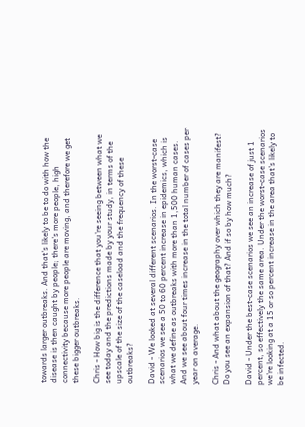towards larger outbreaks. And that's likely to be to do with how the disease is then caught by people; there's more people, high connectivity because more people are moving, and therefore we get these bigger outbreaks.

Chris - How big is the difference that you're seeing between what we see today and the predictions made by your study, in terms of the upscale of the size of the caseload and the frequency of these outbreaks?

David - We looked at several different scenarios. In the worst-case scenarios we see a 50 to 60 percent increase in epidemics, which is what we define as outbreaks with more than 1,500 human cases. And we see about four times increase in the total number of cases per year on average.

Chris - And what about the geography over which they are manifest? Do you see an expansion of that? And if so by how much?

David - Under the best-case scenarios we see an increase of just 1 percent, so effectively the same area. Under the worst-case scenarios we're looking at a 15 or so percent increase in the area that's likely to be infected.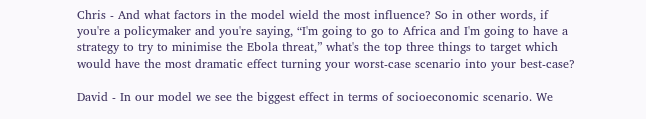Chris - And what factors in the model wield the most influence? So in other words, if you're a policymaker and you're saying, “I'm going to go to Africa and I'm going to have a strategy to try to minimise the Ebola threat,” what's the top three things to target which would have the most dramatic effect turning your worst-case scenario into your best-case?

David - In our model we see the biggest effect in terms of socioeconomic scenario. We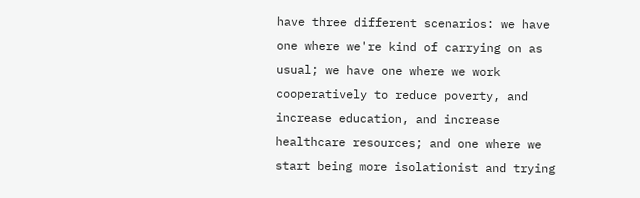have three different scenarios: we have one where we're kind of carrying on as usual; we have one where we work cooperatively to reduce poverty, and increase education, and increase healthcare resources; and one where we start being more isolationist and trying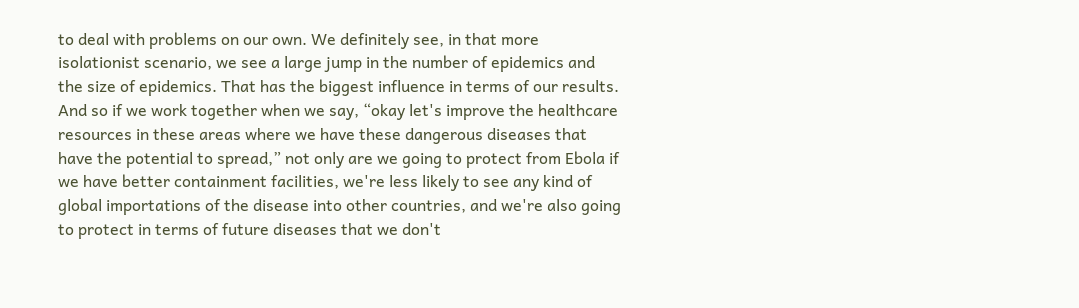to deal with problems on our own. We definitely see, in that more isolationist scenario, we see a large jump in the number of epidemics and the size of epidemics. That has the biggest influence in terms of our results. And so if we work together when we say, “okay let's improve the healthcare resources in these areas where we have these dangerous diseases that have the potential to spread,” not only are we going to protect from Ebola if we have better containment facilities, we're less likely to see any kind of global importations of the disease into other countries, and we're also going to protect in terms of future diseases that we don't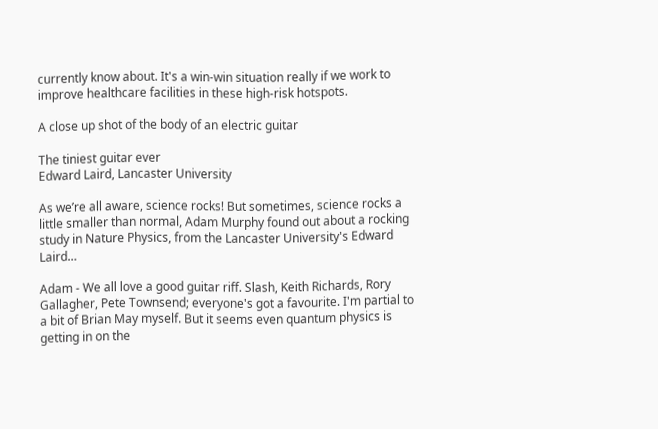currently know about. It's a win-win situation really if we work to improve healthcare facilities in these high-risk hotspots.

A close up shot of the body of an electric guitar

The tiniest guitar ever
Edward Laird, Lancaster University

As we’re all aware, science rocks! But sometimes, science rocks a little smaller than normal, Adam Murphy found out about a rocking study in Nature Physics, from the Lancaster University's Edward Laird…

Adam - We all love a good guitar riff. Slash, Keith Richards, Rory Gallagher, Pete Townsend; everyone's got a favourite. I'm partial to a bit of Brian May myself. But it seems even quantum physics is getting in on the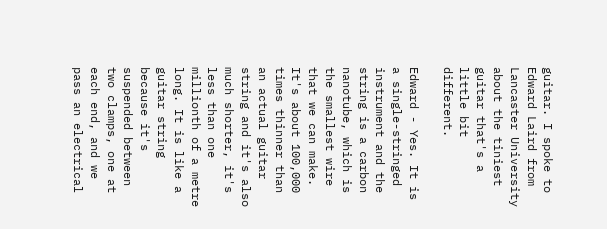guitar. I spoke to Edward Laird from Lancaster University about the tiniest guitar that's a little bit different.

Edward - Yes. It is a single-stringed instrument and the string is a carbon nanotube, which is the smallest wire that we can make. It's about 100,000 times thinner than an actual guitar string and it's also much shorter, it's less than one millionth of a metre long. It is like a guitar string because it's suspended between two clamps, one at each end, and we pass an electrical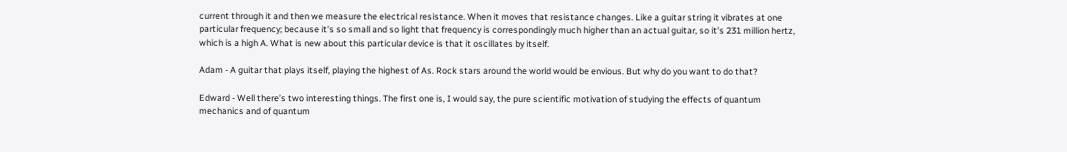current through it and then we measure the electrical resistance. When it moves that resistance changes. Like a guitar string it vibrates at one particular frequency; because it's so small and so light that frequency is correspondingly much higher than an actual guitar, so it's 231 million hertz, which is a high A. What is new about this particular device is that it oscillates by itself.

Adam - A guitar that plays itself, playing the highest of As. Rock stars around the world would be envious. But why do you want to do that?

Edward - Well there’s two interesting things. The first one is, I would say, the pure scientific motivation of studying the effects of quantum mechanics and of quantum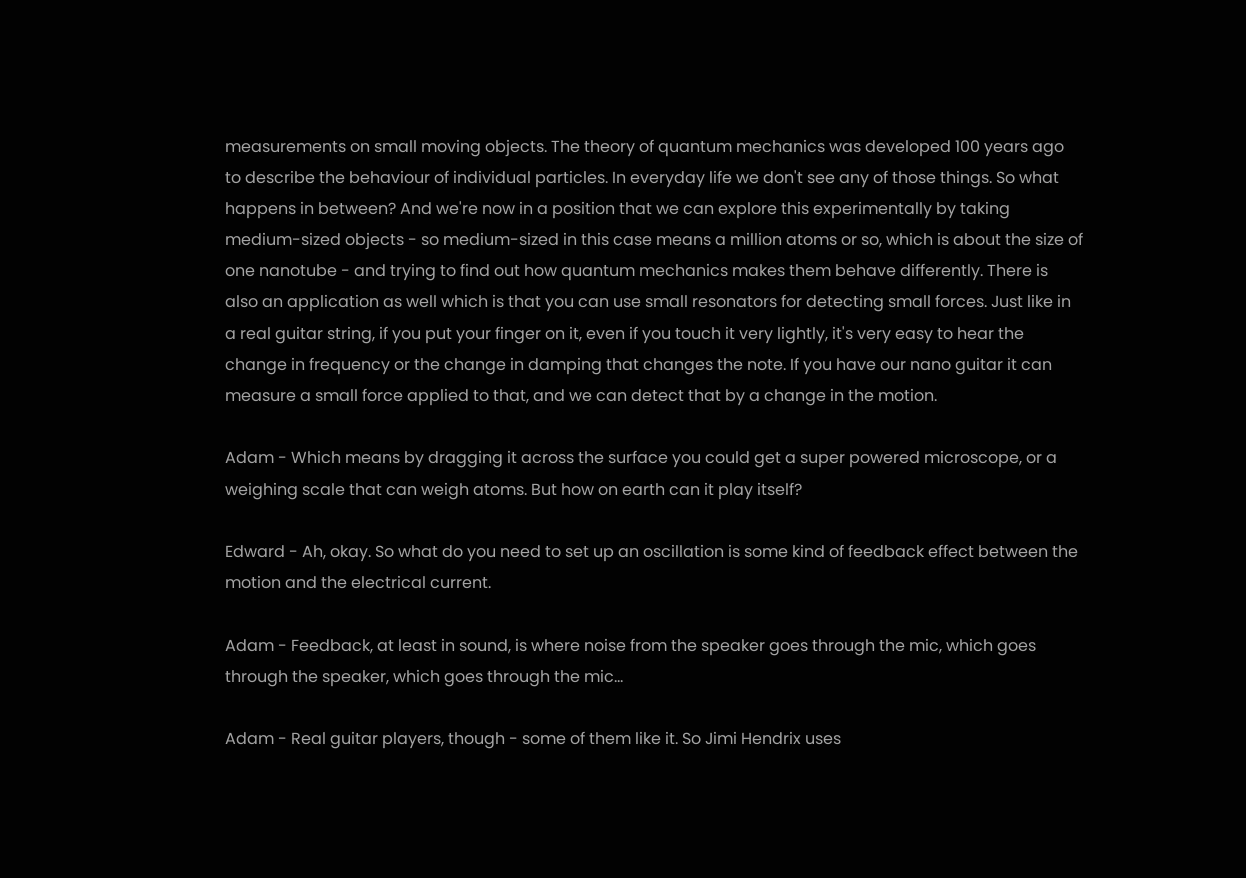measurements on small moving objects. The theory of quantum mechanics was developed 100 years ago to describe the behaviour of individual particles. In everyday life we don't see any of those things. So what happens in between? And we're now in a position that we can explore this experimentally by taking medium-sized objects - so medium-sized in this case means a million atoms or so, which is about the size of one nanotube - and trying to find out how quantum mechanics makes them behave differently. There is also an application as well which is that you can use small resonators for detecting small forces. Just like in a real guitar string, if you put your finger on it, even if you touch it very lightly, it's very easy to hear the change in frequency or the change in damping that changes the note. If you have our nano guitar it can measure a small force applied to that, and we can detect that by a change in the motion.

Adam - Which means by dragging it across the surface you could get a super powered microscope, or a weighing scale that can weigh atoms. But how on earth can it play itself?

Edward - Ah, okay. So what do you need to set up an oscillation is some kind of feedback effect between the motion and the electrical current.

Adam - Feedback, at least in sound, is where noise from the speaker goes through the mic, which goes through the speaker, which goes through the mic...

Adam - Real guitar players, though - some of them like it. So Jimi Hendrix uses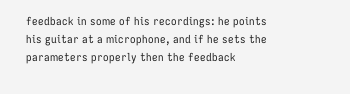feedback in some of his recordings: he points his guitar at a microphone, and if he sets the parameters properly then the feedback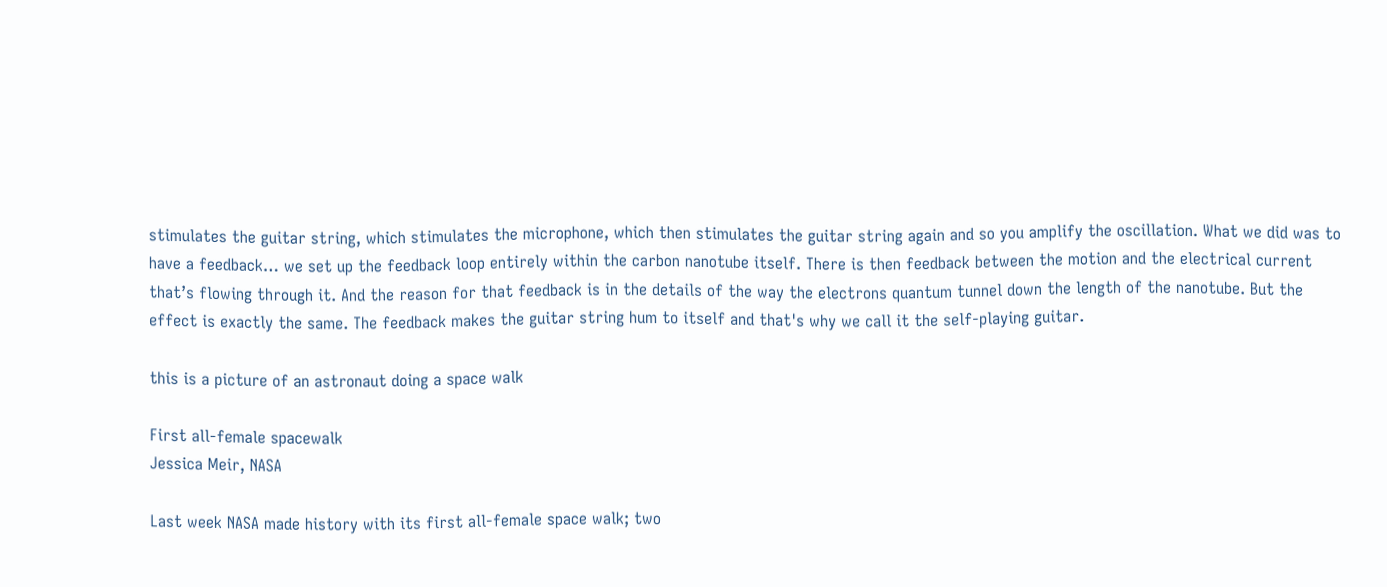stimulates the guitar string, which stimulates the microphone, which then stimulates the guitar string again and so you amplify the oscillation. What we did was to have a feedback… we set up the feedback loop entirely within the carbon nanotube itself. There is then feedback between the motion and the electrical current that’s flowing through it. And the reason for that feedback is in the details of the way the electrons quantum tunnel down the length of the nanotube. But the effect is exactly the same. The feedback makes the guitar string hum to itself and that's why we call it the self-playing guitar.

this is a picture of an astronaut doing a space walk

First all-female spacewalk
Jessica Meir, NASA

Last week NASA made history with its first all-female space walk; two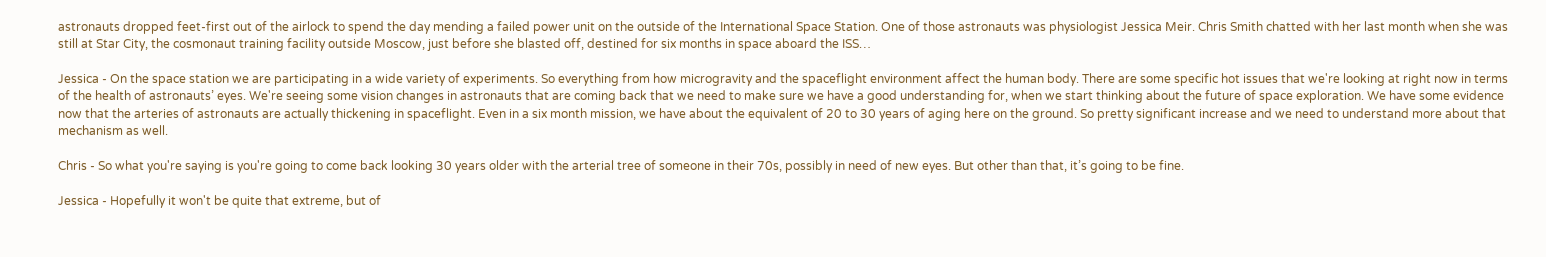astronauts dropped feet-first out of the airlock to spend the day mending a failed power unit on the outside of the International Space Station. One of those astronauts was physiologist Jessica Meir. Chris Smith chatted with her last month when she was still at Star City, the cosmonaut training facility outside Moscow, just before she blasted off, destined for six months in space aboard the ISS…

Jessica - On the space station we are participating in a wide variety of experiments. So everything from how microgravity and the spaceflight environment affect the human body. There are some specific hot issues that we're looking at right now in terms of the health of astronauts’ eyes. We're seeing some vision changes in astronauts that are coming back that we need to make sure we have a good understanding for, when we start thinking about the future of space exploration. We have some evidence now that the arteries of astronauts are actually thickening in spaceflight. Even in a six month mission, we have about the equivalent of 20 to 30 years of aging here on the ground. So pretty significant increase and we need to understand more about that mechanism as well.

Chris - So what you're saying is you're going to come back looking 30 years older with the arterial tree of someone in their 70s, possibly in need of new eyes. But other than that, it’s going to be fine.

Jessica - Hopefully it won't be quite that extreme, but of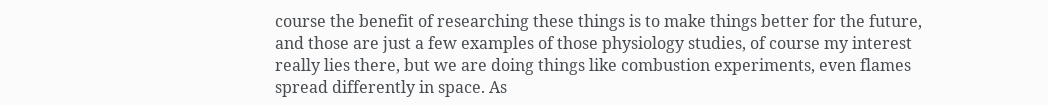course the benefit of researching these things is to make things better for the future, and those are just a few examples of those physiology studies, of course my interest really lies there, but we are doing things like combustion experiments, even flames spread differently in space. As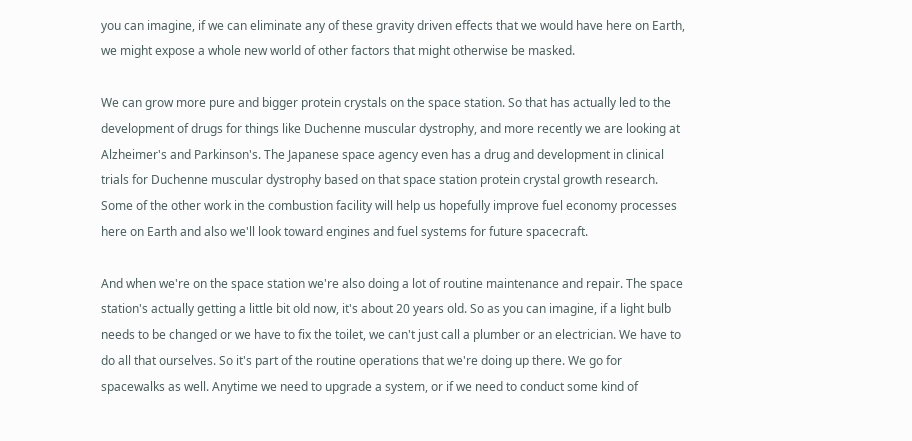you can imagine, if we can eliminate any of these gravity driven effects that we would have here on Earth, we might expose a whole new world of other factors that might otherwise be masked.

We can grow more pure and bigger protein crystals on the space station. So that has actually led to the development of drugs for things like Duchenne muscular dystrophy, and more recently we are looking at Alzheimer's and Parkinson's. The Japanese space agency even has a drug and development in clinical trials for Duchenne muscular dystrophy based on that space station protein crystal growth research. Some of the other work in the combustion facility will help us hopefully improve fuel economy processes here on Earth and also we'll look toward engines and fuel systems for future spacecraft.

And when we're on the space station we're also doing a lot of routine maintenance and repair. The space station's actually getting a little bit old now, it's about 20 years old. So as you can imagine, if a light bulb needs to be changed or we have to fix the toilet, we can't just call a plumber or an electrician. We have to do all that ourselves. So it's part of the routine operations that we're doing up there. We go for spacewalks as well. Anytime we need to upgrade a system, or if we need to conduct some kind of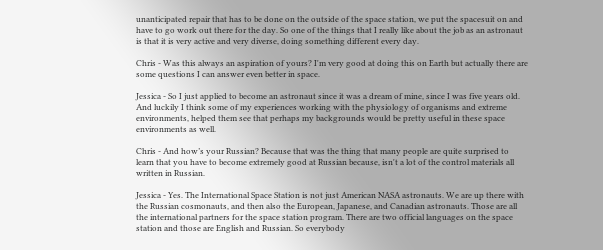unanticipated repair that has to be done on the outside of the space station, we put the spacesuit on and have to go work out there for the day. So one of the things that I really like about the job as an astronaut is that it is very active and very diverse, doing something different every day.

Chris - Was this always an aspiration of yours? I'm very good at doing this on Earth but actually there are some questions I can answer even better in space.

Jessica - So I just applied to become an astronaut since it was a dream of mine, since I was five years old. And luckily I think some of my experiences working with the physiology of organisms and extreme environments, helped them see that perhaps my backgrounds would be pretty useful in these space environments as well.

Chris - And how’s your Russian? Because that was the thing that many people are quite surprised to learn that you have to become extremely good at Russian because, isn't a lot of the control materials all written in Russian.

Jessica - Yes. The International Space Station is not just American NASA astronauts. We are up there with the Russian cosmonauts, and then also the European, Japanese, and Canadian astronauts. Those are all the international partners for the space station program. There are two official languages on the space station and those are English and Russian. So everybody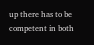up there has to be competent in both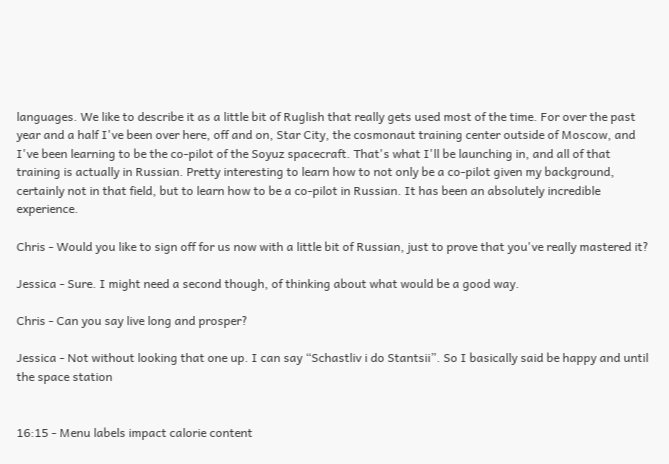languages. We like to describe it as a little bit of Ruglish that really gets used most of the time. For over the past year and a half I've been over here, off and on, Star City, the cosmonaut training center outside of Moscow, and I've been learning to be the co-pilot of the Soyuz spacecraft. That's what I'll be launching in, and all of that training is actually in Russian. Pretty interesting to learn how to not only be a co-pilot given my background, certainly not in that field, but to learn how to be a co-pilot in Russian. It has been an absolutely incredible experience.

Chris - Would you like to sign off for us now with a little bit of Russian, just to prove that you've really mastered it?

Jessica - Sure. I might need a second though, of thinking about what would be a good way.

Chris - Can you say live long and prosper?

Jessica - Not without looking that one up. I can say “Schastliv i do Stantsii”. So I basically said be happy and until the space station


16:15 - Menu labels impact calorie content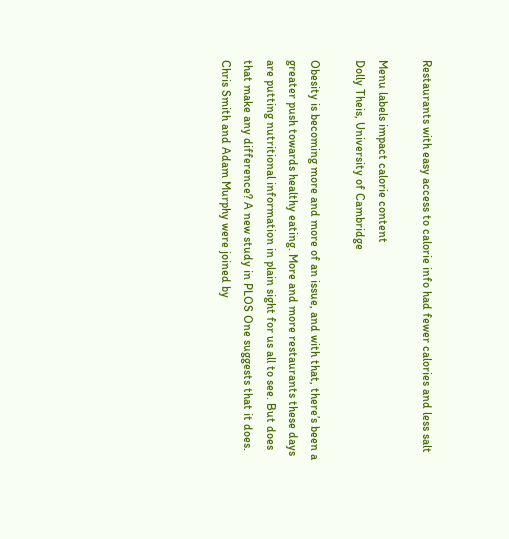Restaurants with easy access to calorie info had fewer calories and less salt

Menu labels impact calorie content
Dolly Theis, University of Cambridge

Obesity is becoming more and more of an issue, and with that, there’s been a greater push towards healthy eating. More and more restaurants these days are putting nutritional information in plain sight for us all to see. But does that make any difference? A new study in PLOS One suggests that it does. Chris Smith and Adam Murphy were joined by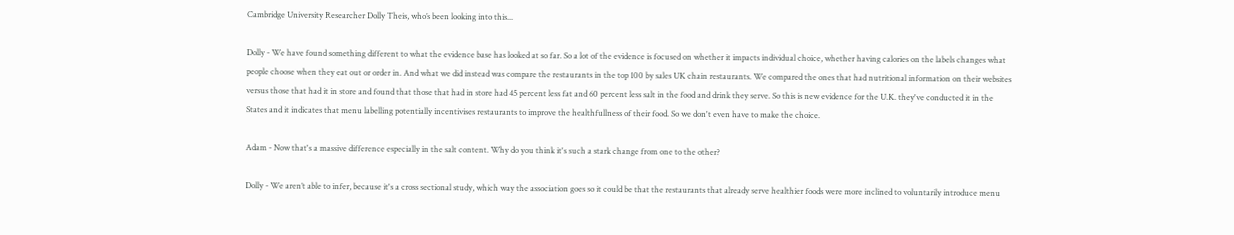Cambridge University Researcher Dolly Theis, who’s been looking into this...

Dolly - We have found something different to what the evidence base has looked at so far. So a lot of the evidence is focused on whether it impacts individual choice, whether having calories on the labels changes what people choose when they eat out or order in. And what we did instead was compare the restaurants in the top 100 by sales UK chain restaurants. We compared the ones that had nutritional information on their websites versus those that had it in store and found that those that had in store had 45 percent less fat and 60 percent less salt in the food and drink they serve. So this is new evidence for the U.K. they've conducted it in the States and it indicates that menu labelling potentially incentivises restaurants to improve the healthfullness of their food. So we don't even have to make the choice.

Adam - Now that's a massive difference especially in the salt content. Why do you think it's such a stark change from one to the other?

Dolly - We aren’t able to infer, because it's a cross sectional study, which way the association goes so it could be that the restaurants that already serve healthier foods were more inclined to voluntarily introduce menu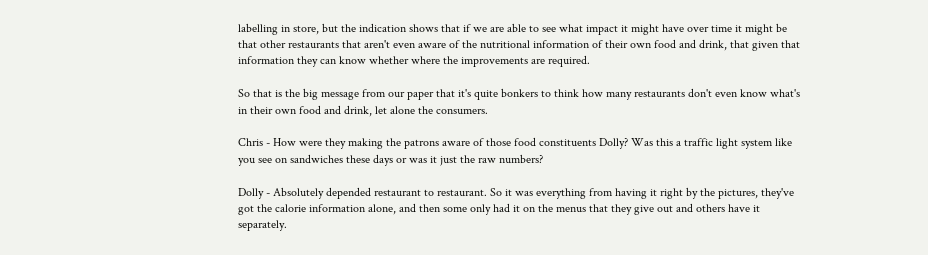labelling in store, but the indication shows that if we are able to see what impact it might have over time it might be that other restaurants that aren't even aware of the nutritional information of their own food and drink, that given that information they can know whether where the improvements are required.

So that is the big message from our paper that it's quite bonkers to think how many restaurants don't even know what's in their own food and drink, let alone the consumers.

Chris - How were they making the patrons aware of those food constituents Dolly? Was this a traffic light system like you see on sandwiches these days or was it just the raw numbers?

Dolly - Absolutely depended restaurant to restaurant. So it was everything from having it right by the pictures, they've got the calorie information alone, and then some only had it on the menus that they give out and others have it separately.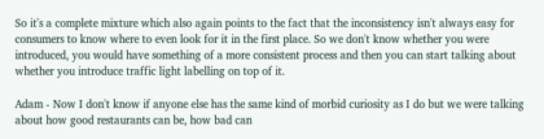So it's a complete mixture which also again points to the fact that the inconsistency isn't always easy for consumers to know where to even look for it in the first place. So we don't know whether you were introduced, you would have something of a more consistent process and then you can start talking about whether you introduce traffic light labelling on top of it.

Adam - Now I don't know if anyone else has the same kind of morbid curiosity as I do but we were talking about how good restaurants can be, how bad can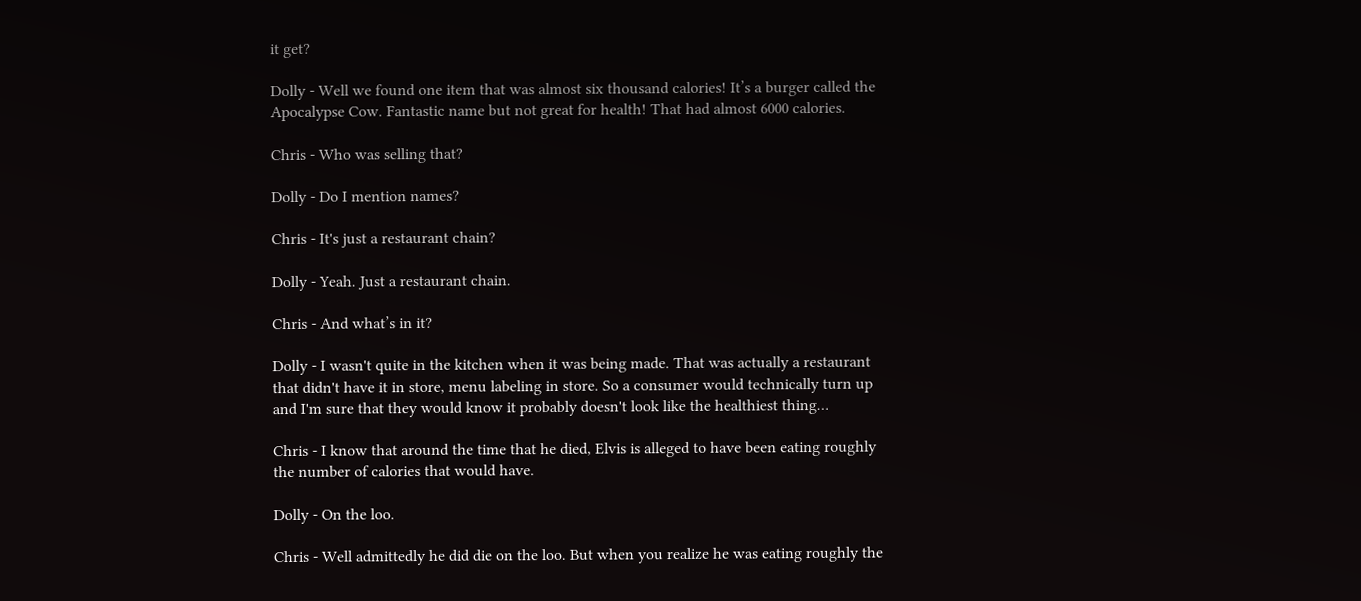it get?

Dolly - Well we found one item that was almost six thousand calories! It’s a burger called the Apocalypse Cow. Fantastic name but not great for health! That had almost 6000 calories.

Chris - Who was selling that?

Dolly - Do I mention names?

Chris - It's just a restaurant chain?

Dolly - Yeah. Just a restaurant chain.

Chris - And what’s in it?

Dolly - I wasn't quite in the kitchen when it was being made. That was actually a restaurant that didn't have it in store, menu labeling in store. So a consumer would technically turn up and I'm sure that they would know it probably doesn't look like the healthiest thing…

Chris - I know that around the time that he died, Elvis is alleged to have been eating roughly the number of calories that would have.

Dolly - On the loo.

Chris - Well admittedly he did die on the loo. But when you realize he was eating roughly the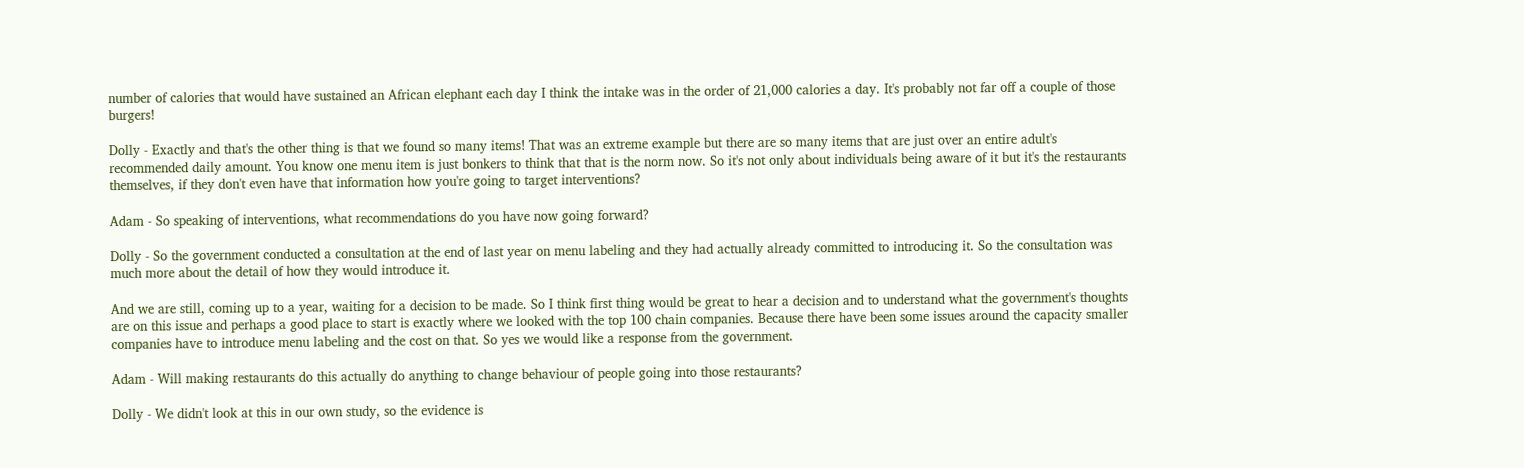number of calories that would have sustained an African elephant each day I think the intake was in the order of 21,000 calories a day. It's probably not far off a couple of those burgers!

Dolly - Exactly and that's the other thing is that we found so many items! That was an extreme example but there are so many items that are just over an entire adult's recommended daily amount. You know one menu item is just bonkers to think that that is the norm now. So it's not only about individuals being aware of it but it's the restaurants themselves, if they don't even have that information how you're going to target interventions?

Adam - So speaking of interventions, what recommendations do you have now going forward?

Dolly - So the government conducted a consultation at the end of last year on menu labeling and they had actually already committed to introducing it. So the consultation was much more about the detail of how they would introduce it.

And we are still, coming up to a year, waiting for a decision to be made. So I think first thing would be great to hear a decision and to understand what the government's thoughts are on this issue and perhaps a good place to start is exactly where we looked with the top 100 chain companies. Because there have been some issues around the capacity smaller companies have to introduce menu labeling and the cost on that. So yes we would like a response from the government.

Adam - Will making restaurants do this actually do anything to change behaviour of people going into those restaurants?

Dolly - We didn't look at this in our own study, so the evidence is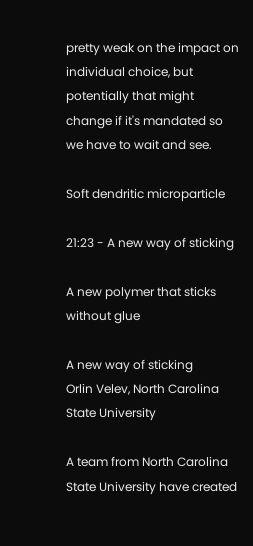pretty weak on the impact on individual choice, but potentially that might change if it's mandated so we have to wait and see.

Soft dendritic microparticle

21:23 - A new way of sticking

A new polymer that sticks without glue

A new way of sticking
Orlin Velev, North Carolina State University

A team from North Carolina State University have created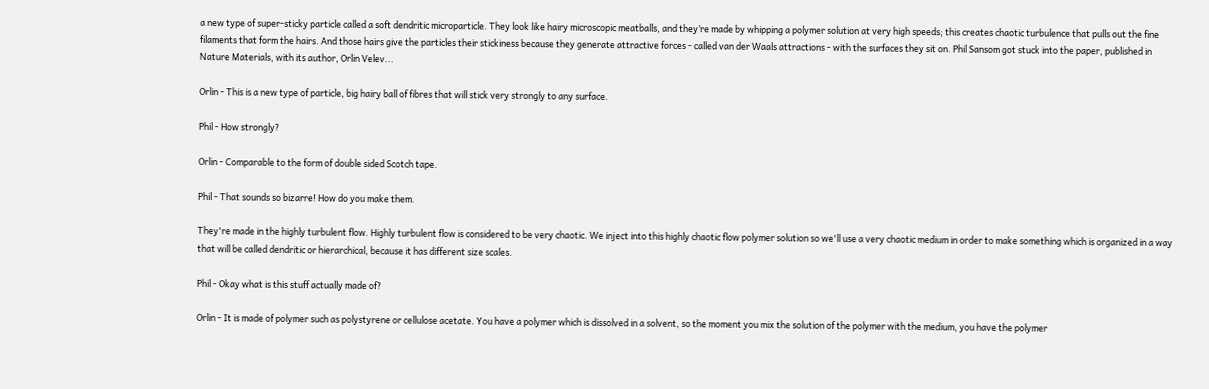a new type of super-sticky particle called a soft dendritic microparticle. They look like hairy microscopic meatballs, and they’re made by whipping a polymer solution at very high speeds; this creates chaotic turbulence that pulls out the fine filaments that form the hairs. And those hairs give the particles their stickiness because they generate attractive forces - called van der Waals attractions - with the surfaces they sit on. Phil Sansom got stuck into the paper, published in Nature Materials, with its author, Orlin Velev...

Orlin - This is a new type of particle, big hairy ball of fibres that will stick very strongly to any surface.

Phil - How strongly?

Orlin - Comparable to the form of double sided Scotch tape.

Phil - That sounds so bizarre! How do you make them.

They're made in the highly turbulent flow. Highly turbulent flow is considered to be very chaotic. We inject into this highly chaotic flow polymer solution so we'll use a very chaotic medium in order to make something which is organized in a way that will be called dendritic or hierarchical, because it has different size scales.

Phil - Okay what is this stuff actually made of?

Orlin - It is made of polymer such as polystyrene or cellulose acetate. You have a polymer which is dissolved in a solvent, so the moment you mix the solution of the polymer with the medium, you have the polymer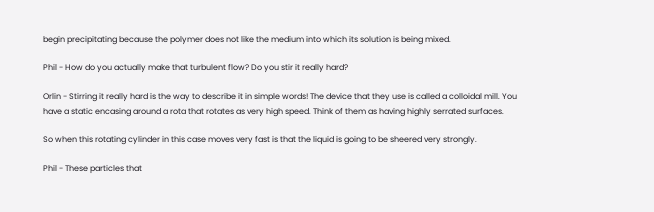begin precipitating because the polymer does not like the medium into which its solution is being mixed.

Phil - How do you actually make that turbulent flow? Do you stir it really hard?

Orlin - Stirring it really hard is the way to describe it in simple words! The device that they use is called a colloidal mill. You have a static encasing around a rota that rotates as very high speed. Think of them as having highly serrated surfaces.

So when this rotating cylinder in this case moves very fast is that the liquid is going to be sheered very strongly.

Phil - These particles that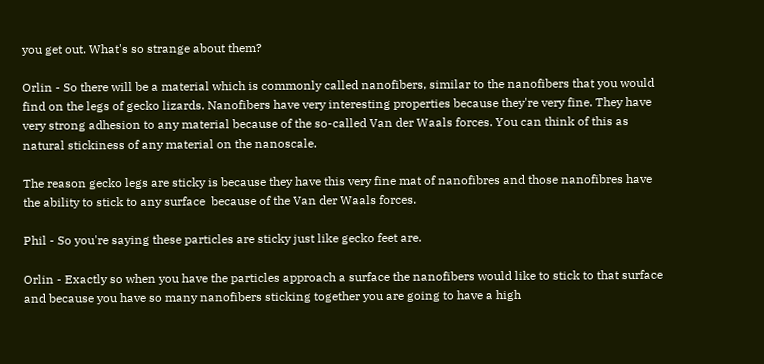you get out. What's so strange about them?

Orlin - So there will be a material which is commonly called nanofibers, similar to the nanofibers that you would find on the legs of gecko lizards. Nanofibers have very interesting properties because they're very fine. They have very strong adhesion to any material because of the so-called Van der Waals forces. You can think of this as natural stickiness of any material on the nanoscale.

The reason gecko legs are sticky is because they have this very fine mat of nanofibres and those nanofibres have the ability to stick to any surface  because of the Van der Waals forces.

Phil - So you're saying these particles are sticky just like gecko feet are.

Orlin - Exactly so when you have the particles approach a surface the nanofibers would like to stick to that surface and because you have so many nanofibers sticking together you are going to have a high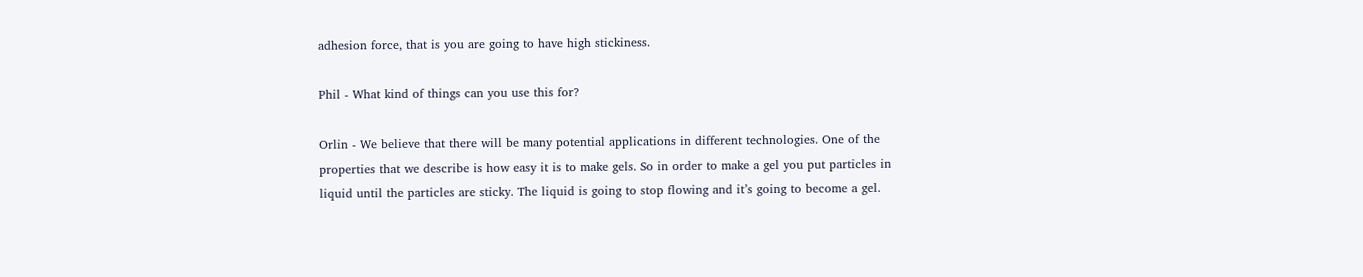adhesion force, that is you are going to have high stickiness.

Phil - What kind of things can you use this for?

Orlin - We believe that there will be many potential applications in different technologies. One of the properties that we describe is how easy it is to make gels. So in order to make a gel you put particles in liquid until the particles are sticky. The liquid is going to stop flowing and it’s going to become a gel.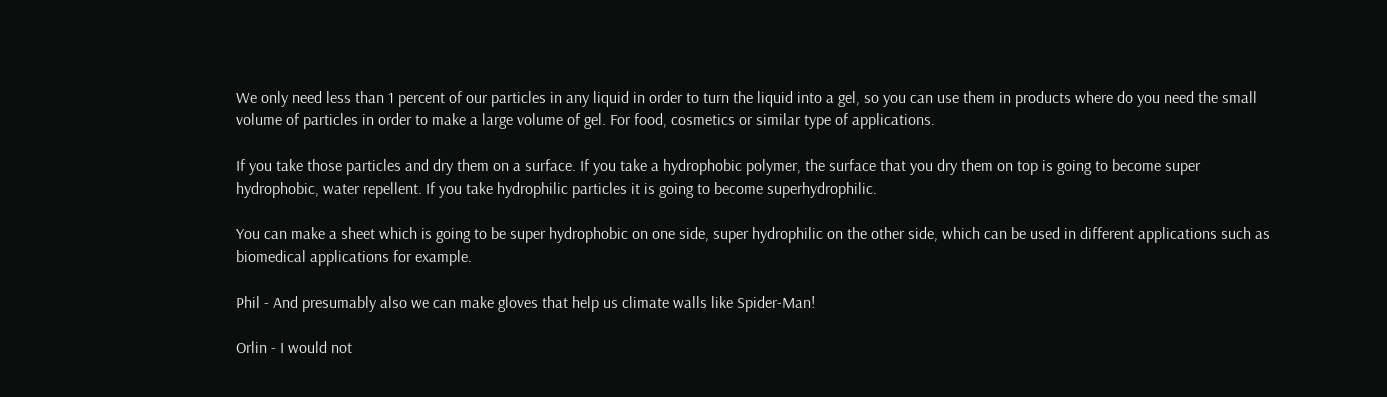We only need less than 1 percent of our particles in any liquid in order to turn the liquid into a gel, so you can use them in products where do you need the small volume of particles in order to make a large volume of gel. For food, cosmetics or similar type of applications.

If you take those particles and dry them on a surface. If you take a hydrophobic polymer, the surface that you dry them on top is going to become super hydrophobic, water repellent. If you take hydrophilic particles it is going to become superhydrophilic.

You can make a sheet which is going to be super hydrophobic on one side, super hydrophilic on the other side, which can be used in different applications such as biomedical applications for example.

Phil - And presumably also we can make gloves that help us climate walls like Spider-Man!

Orlin - I would not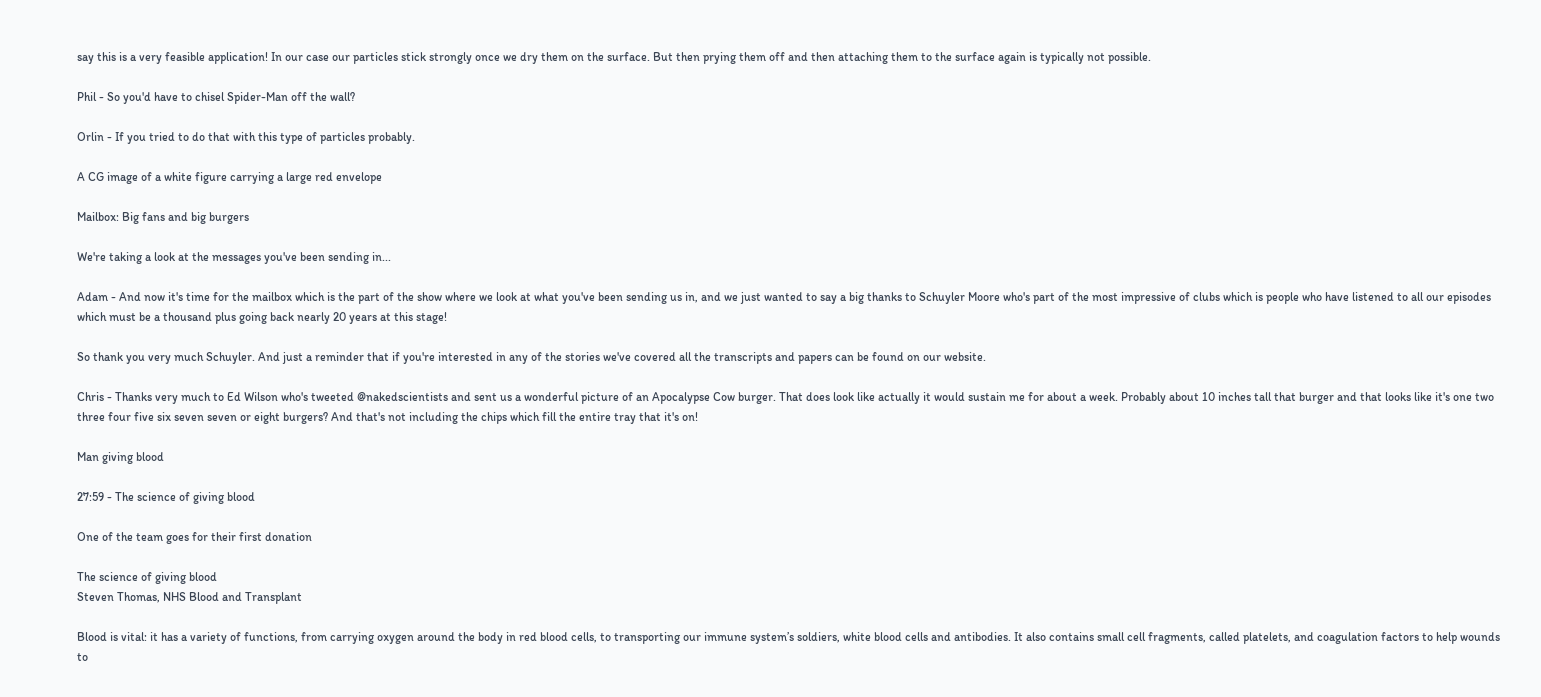say this is a very feasible application! In our case our particles stick strongly once we dry them on the surface. But then prying them off and then attaching them to the surface again is typically not possible.

Phil - So you'd have to chisel Spider-Man off the wall?

Orlin - If you tried to do that with this type of particles probably.

A CG image of a white figure carrying a large red envelope

Mailbox: Big fans and big burgers

We're taking a look at the messages you've been sending in...

Adam - And now it's time for the mailbox which is the part of the show where we look at what you've been sending us in, and we just wanted to say a big thanks to Schuyler Moore who's part of the most impressive of clubs which is people who have listened to all our episodes which must be a thousand plus going back nearly 20 years at this stage!

So thank you very much Schuyler. And just a reminder that if you're interested in any of the stories we've covered all the transcripts and papers can be found on our website.

Chris - Thanks very much to Ed Wilson who's tweeted @nakedscientists and sent us a wonderful picture of an Apocalypse Cow burger. That does look like actually it would sustain me for about a week. Probably about 10 inches tall that burger and that looks like it's one two three four five six seven seven or eight burgers? And that's not including the chips which fill the entire tray that it's on!

Man giving blood

27:59 - The science of giving blood

One of the team goes for their first donation

The science of giving blood
Steven Thomas, NHS Blood and Transplant

Blood is vital: it has a variety of functions, from carrying oxygen around the body in red blood cells, to transporting our immune system’s soldiers, white blood cells and antibodies. It also contains small cell fragments, called platelets, and coagulation factors to help wounds to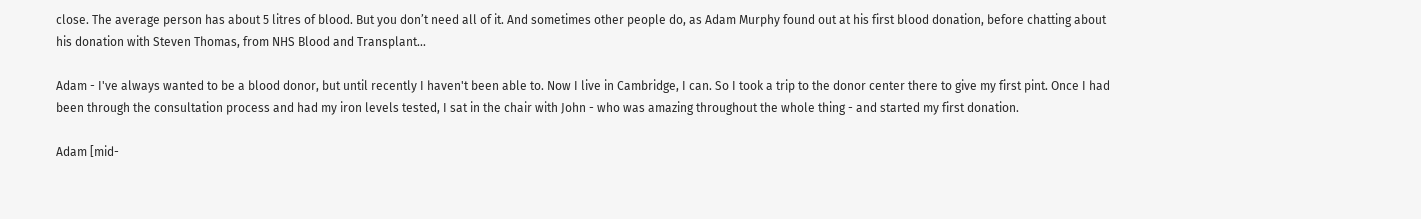close. The average person has about 5 litres of blood. But you don’t need all of it. And sometimes other people do, as Adam Murphy found out at his first blood donation, before chatting about his donation with Steven Thomas, from NHS Blood and Transplant...

Adam - I've always wanted to be a blood donor, but until recently I haven't been able to. Now I live in Cambridge, I can. So I took a trip to the donor center there to give my first pint. Once I had been through the consultation process and had my iron levels tested, I sat in the chair with John - who was amazing throughout the whole thing - and started my first donation.

Adam [mid-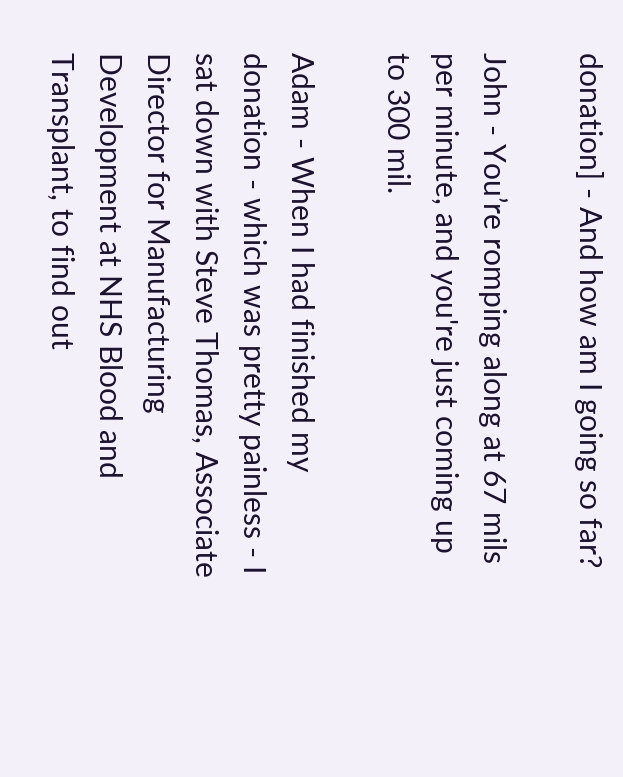donation] - And how am I going so far?

John - You’re romping along at 67 mils per minute, and you're just coming up to 300 mil.

Adam - When I had finished my donation - which was pretty painless - I sat down with Steve Thomas, Associate Director for Manufacturing Development at NHS Blood and Transplant, to find out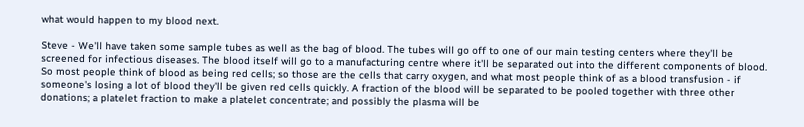what would happen to my blood next.

Steve - We'll have taken some sample tubes as well as the bag of blood. The tubes will go off to one of our main testing centers where they'll be screened for infectious diseases. The blood itself will go to a manufacturing centre where it'll be separated out into the different components of blood. So most people think of blood as being red cells; so those are the cells that carry oxygen, and what most people think of as a blood transfusion - if someone's losing a lot of blood they'll be given red cells quickly. A fraction of the blood will be separated to be pooled together with three other donations; a platelet fraction to make a platelet concentrate; and possibly the plasma will be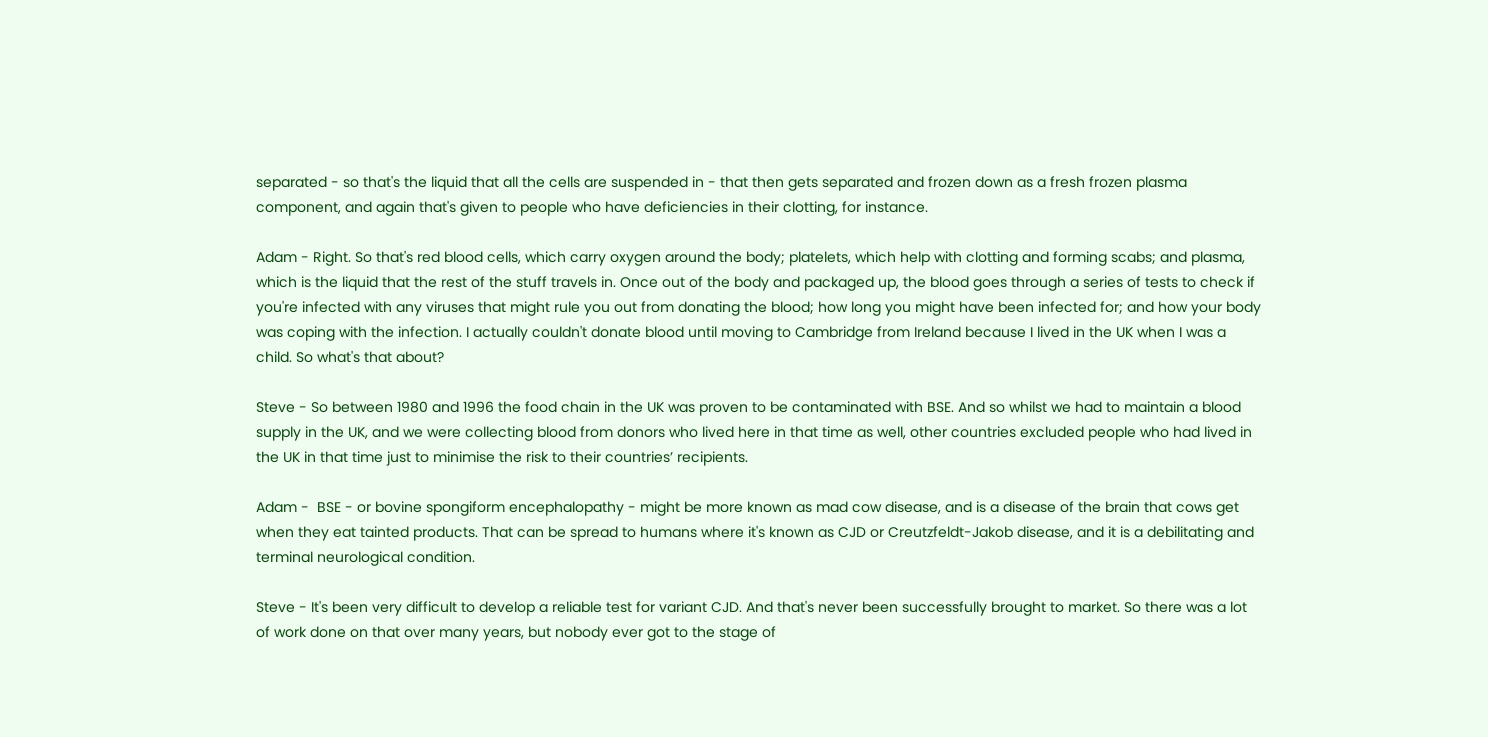separated - so that's the liquid that all the cells are suspended in - that then gets separated and frozen down as a fresh frozen plasma component, and again that's given to people who have deficiencies in their clotting, for instance.

Adam - Right. So that's red blood cells, which carry oxygen around the body; platelets, which help with clotting and forming scabs; and plasma, which is the liquid that the rest of the stuff travels in. Once out of the body and packaged up, the blood goes through a series of tests to check if you're infected with any viruses that might rule you out from donating the blood; how long you might have been infected for; and how your body was coping with the infection. I actually couldn't donate blood until moving to Cambridge from Ireland because I lived in the UK when I was a child. So what's that about?

Steve - So between 1980 and 1996 the food chain in the UK was proven to be contaminated with BSE. And so whilst we had to maintain a blood supply in the UK, and we were collecting blood from donors who lived here in that time as well, other countries excluded people who had lived in the UK in that time just to minimise the risk to their countries’ recipients.

Adam -  BSE - or bovine spongiform encephalopathy - might be more known as mad cow disease, and is a disease of the brain that cows get when they eat tainted products. That can be spread to humans where it's known as CJD or Creutzfeldt-Jakob disease, and it is a debilitating and terminal neurological condition.

Steve - It's been very difficult to develop a reliable test for variant CJD. And that's never been successfully brought to market. So there was a lot of work done on that over many years, but nobody ever got to the stage of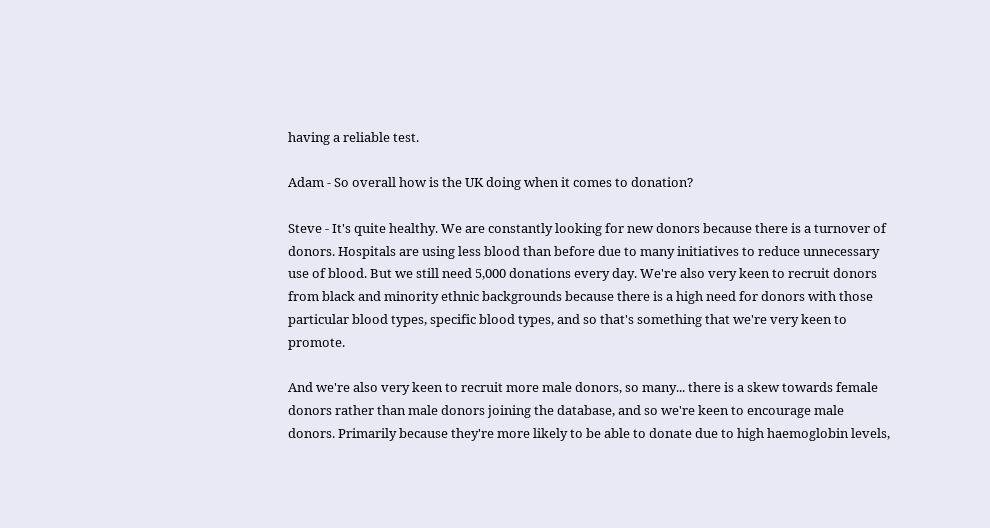having a reliable test.

Adam - So overall how is the UK doing when it comes to donation?

Steve - It's quite healthy. We are constantly looking for new donors because there is a turnover of donors. Hospitals are using less blood than before due to many initiatives to reduce unnecessary use of blood. But we still need 5,000 donations every day. We're also very keen to recruit donors from black and minority ethnic backgrounds because there is a high need for donors with those particular blood types, specific blood types, and so that's something that we're very keen to promote.

And we're also very keen to recruit more male donors, so many... there is a skew towards female donors rather than male donors joining the database, and so we're keen to encourage male donors. Primarily because they're more likely to be able to donate due to high haemoglobin levels,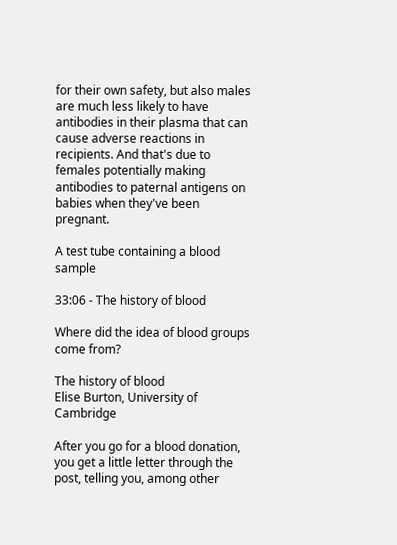for their own safety, but also males are much less likely to have antibodies in their plasma that can cause adverse reactions in recipients. And that's due to females potentially making antibodies to paternal antigens on babies when they've been pregnant.

A test tube containing a blood sample

33:06 - The history of blood

Where did the idea of blood groups come from?

The history of blood
Elise Burton, University of Cambridge

After you go for a blood donation, you get a little letter through the post, telling you, among other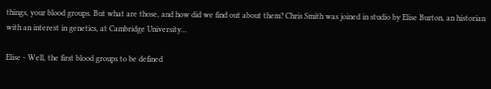things, your blood groups. But what are those, and how did we find out about them? Chris Smith was joined in studio by Elise Burton, an historian with an interest in genetics, at Cambridge University...

Elise - Well, the first blood groups to be defined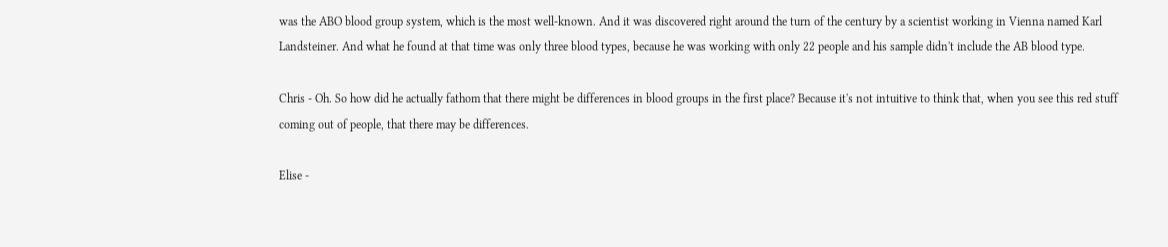was the ABO blood group system, which is the most well-known. And it was discovered right around the turn of the century by a scientist working in Vienna named Karl Landsteiner. And what he found at that time was only three blood types, because he was working with only 22 people and his sample didn't include the AB blood type.

Chris - Oh. So how did he actually fathom that there might be differences in blood groups in the first place? Because it's not intuitive to think that, when you see this red stuff coming out of people, that there may be differences.

Elise -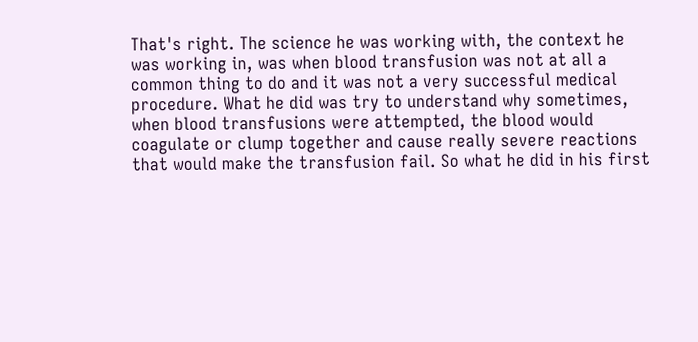That's right. The science he was working with, the context he was working in, was when blood transfusion was not at all a common thing to do and it was not a very successful medical procedure. What he did was try to understand why sometimes, when blood transfusions were attempted, the blood would coagulate or clump together and cause really severe reactions that would make the transfusion fail. So what he did in his first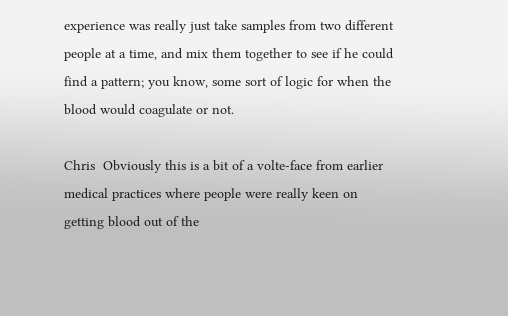experience was really just take samples from two different people at a time, and mix them together to see if he could find a pattern; you know, some sort of logic for when the blood would coagulate or not.

Chris  Obviously this is a bit of a volte-face from earlier medical practices where people were really keen on getting blood out of the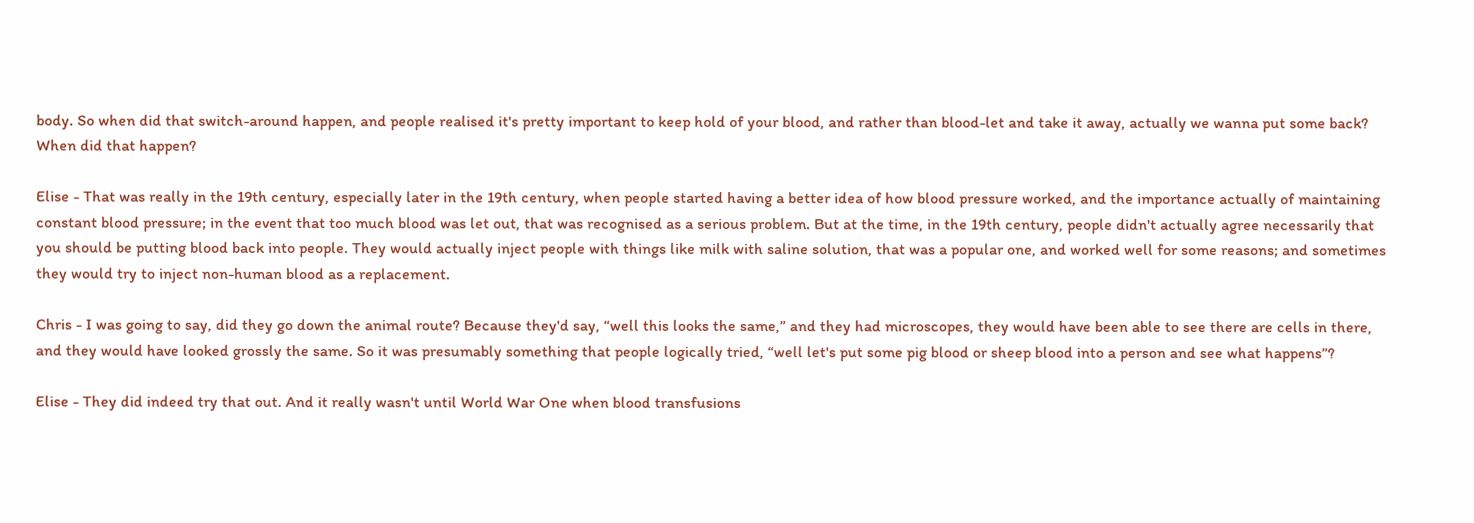body. So when did that switch-around happen, and people realised it's pretty important to keep hold of your blood, and rather than blood-let and take it away, actually we wanna put some back? When did that happen?

Elise - That was really in the 19th century, especially later in the 19th century, when people started having a better idea of how blood pressure worked, and the importance actually of maintaining constant blood pressure; in the event that too much blood was let out, that was recognised as a serious problem. But at the time, in the 19th century, people didn't actually agree necessarily that you should be putting blood back into people. They would actually inject people with things like milk with saline solution, that was a popular one, and worked well for some reasons; and sometimes they would try to inject non-human blood as a replacement.

Chris - I was going to say, did they go down the animal route? Because they'd say, “well this looks the same,” and they had microscopes, they would have been able to see there are cells in there, and they would have looked grossly the same. So it was presumably something that people logically tried, “well let's put some pig blood or sheep blood into a person and see what happens”?

Elise - They did indeed try that out. And it really wasn't until World War One when blood transfusions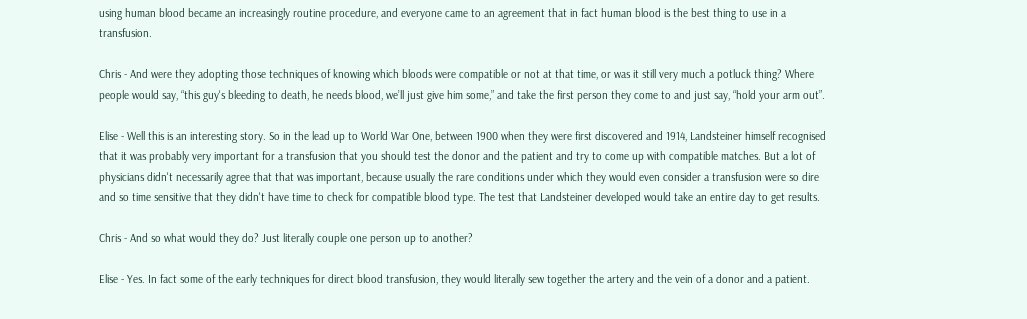using human blood became an increasingly routine procedure, and everyone came to an agreement that in fact human blood is the best thing to use in a transfusion.

Chris - And were they adopting those techniques of knowing which bloods were compatible or not at that time, or was it still very much a potluck thing? Where people would say, “this guy's bleeding to death, he needs blood, we’ll just give him some,” and take the first person they come to and just say, “hold your arm out”.

Elise - Well this is an interesting story. So in the lead up to World War One, between 1900 when they were first discovered and 1914, Landsteiner himself recognised that it was probably very important for a transfusion that you should test the donor and the patient and try to come up with compatible matches. But a lot of physicians didn't necessarily agree that that was important, because usually the rare conditions under which they would even consider a transfusion were so dire and so time sensitive that they didn't have time to check for compatible blood type. The test that Landsteiner developed would take an entire day to get results.

Chris - And so what would they do? Just literally couple one person up to another?

Elise - Yes. In fact some of the early techniques for direct blood transfusion, they would literally sew together the artery and the vein of a donor and a patient.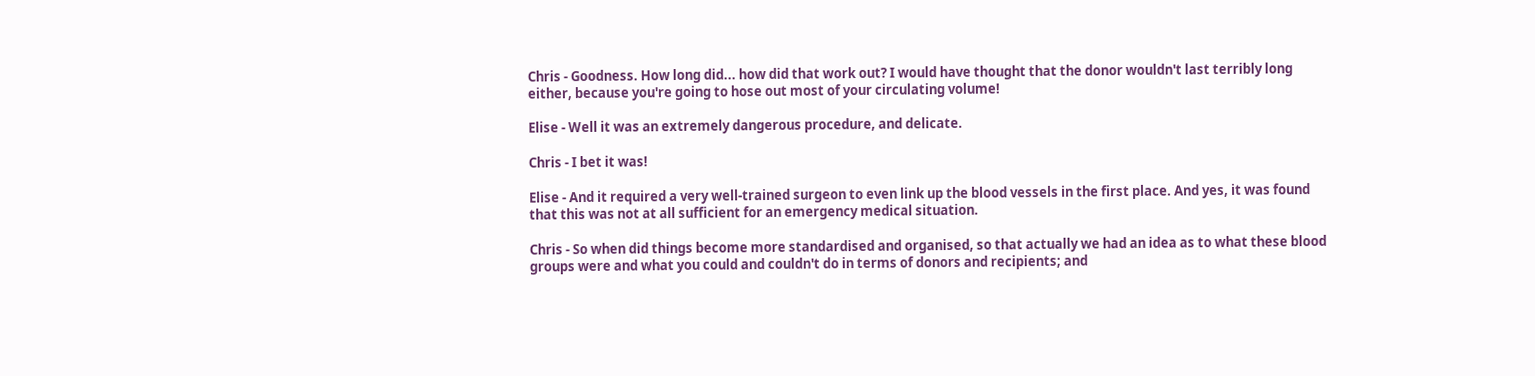Chris - Goodness. How long did... how did that work out? I would have thought that the donor wouldn't last terribly long either, because you're going to hose out most of your circulating volume!

Elise - Well it was an extremely dangerous procedure, and delicate.

Chris - I bet it was!

Elise - And it required a very well-trained surgeon to even link up the blood vessels in the first place. And yes, it was found that this was not at all sufficient for an emergency medical situation.

Chris - So when did things become more standardised and organised, so that actually we had an idea as to what these blood groups were and what you could and couldn't do in terms of donors and recipients; and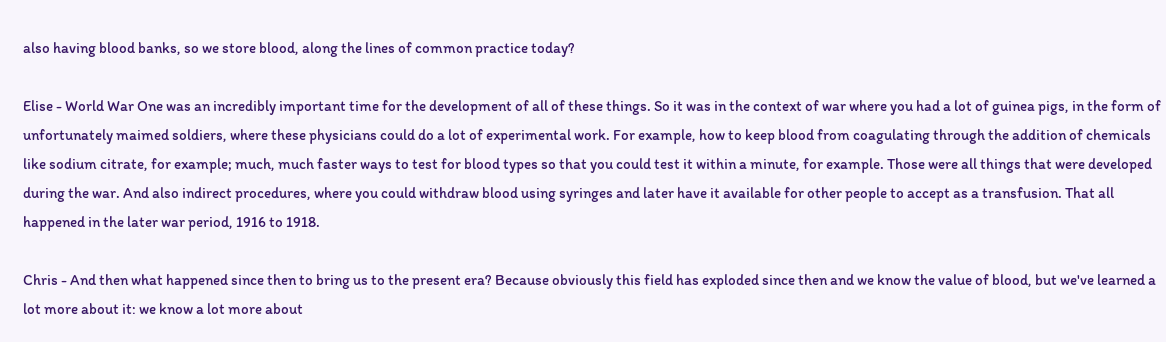also having blood banks, so we store blood, along the lines of common practice today?

Elise - World War One was an incredibly important time for the development of all of these things. So it was in the context of war where you had a lot of guinea pigs, in the form of unfortunately maimed soldiers, where these physicians could do a lot of experimental work. For example, how to keep blood from coagulating through the addition of chemicals like sodium citrate, for example; much, much faster ways to test for blood types so that you could test it within a minute, for example. Those were all things that were developed during the war. And also indirect procedures, where you could withdraw blood using syringes and later have it available for other people to accept as a transfusion. That all happened in the later war period, 1916 to 1918.

Chris - And then what happened since then to bring us to the present era? Because obviously this field has exploded since then and we know the value of blood, but we've learned a lot more about it: we know a lot more about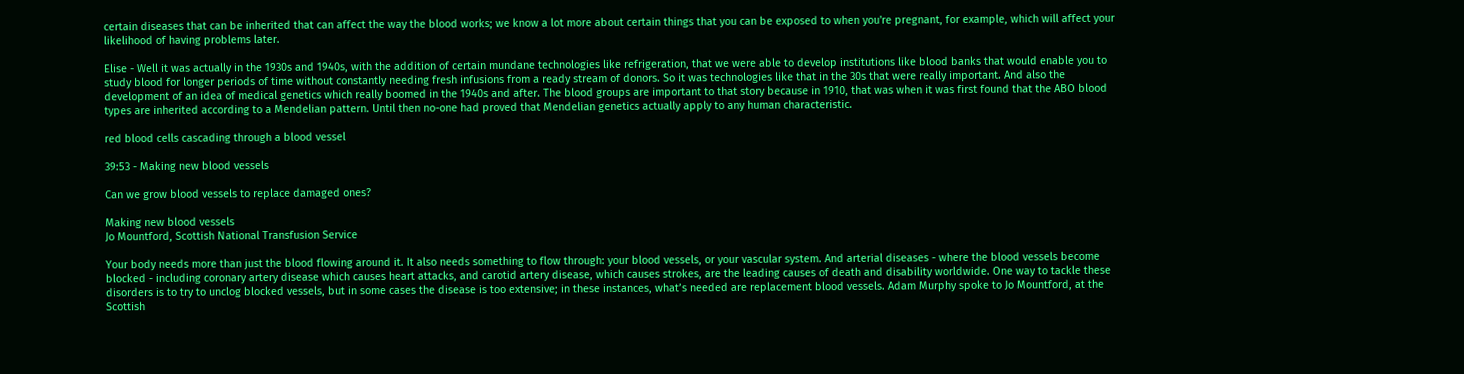certain diseases that can be inherited that can affect the way the blood works; we know a lot more about certain things that you can be exposed to when you're pregnant, for example, which will affect your likelihood of having problems later.

Elise - Well it was actually in the 1930s and 1940s, with the addition of certain mundane technologies like refrigeration, that we were able to develop institutions like blood banks that would enable you to study blood for longer periods of time without constantly needing fresh infusions from a ready stream of donors. So it was technologies like that in the 30s that were really important. And also the development of an idea of medical genetics which really boomed in the 1940s and after. The blood groups are important to that story because in 1910, that was when it was first found that the ABO blood types are inherited according to a Mendelian pattern. Until then no-one had proved that Mendelian genetics actually apply to any human characteristic.

red blood cells cascading through a blood vessel

39:53 - Making new blood vessels

Can we grow blood vessels to replace damaged ones?

Making new blood vessels
Jo Mountford, Scottish National Transfusion Service

Your body needs more than just the blood flowing around it. It also needs something to flow through: your blood vessels, or your vascular system. And arterial diseases - where the blood vessels become blocked - including coronary artery disease which causes heart attacks, and carotid artery disease, which causes strokes, are the leading causes of death and disability worldwide. One way to tackle these disorders is to try to unclog blocked vessels, but in some cases the disease is too extensive; in these instances, what’s needed are replacement blood vessels. Adam Murphy spoke to Jo Mountford, at the Scottish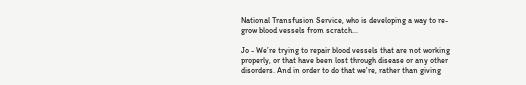National Transfusion Service, who is developing a way to re-grow blood vessels from scratch...

Jo - We’re trying to repair blood vessels that are not working properly, or that have been lost through disease or any other disorders. And in order to do that we're, rather than giving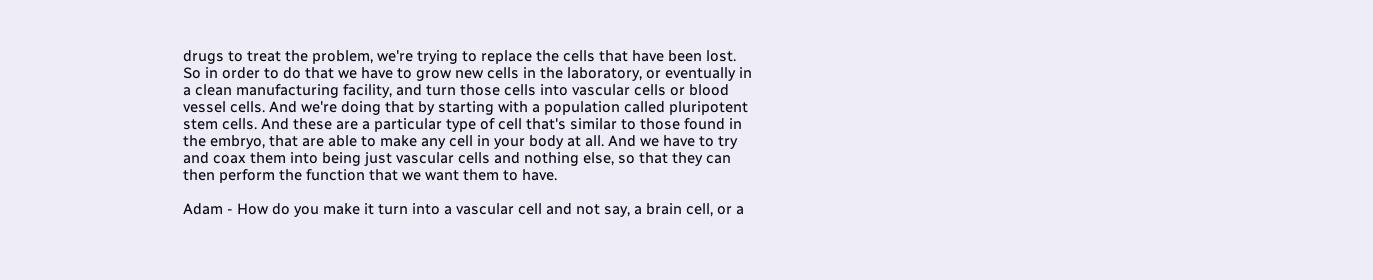drugs to treat the problem, we're trying to replace the cells that have been lost. So in order to do that we have to grow new cells in the laboratory, or eventually in a clean manufacturing facility, and turn those cells into vascular cells or blood vessel cells. And we're doing that by starting with a population called pluripotent stem cells. And these are a particular type of cell that's similar to those found in the embryo, that are able to make any cell in your body at all. And we have to try and coax them into being just vascular cells and nothing else, so that they can then perform the function that we want them to have.

Adam - How do you make it turn into a vascular cell and not say, a brain cell, or a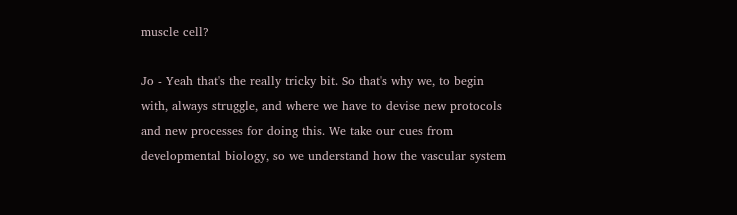muscle cell?

Jo - Yeah that's the really tricky bit. So that's why we, to begin with, always struggle, and where we have to devise new protocols and new processes for doing this. We take our cues from developmental biology, so we understand how the vascular system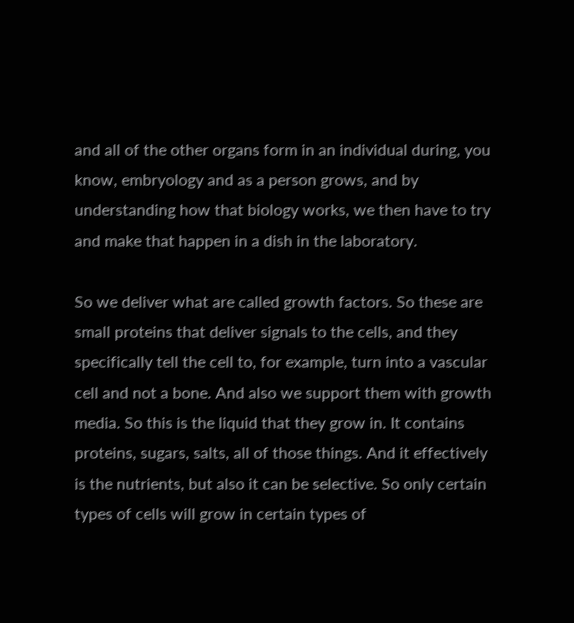and all of the other organs form in an individual during, you know, embryology and as a person grows, and by understanding how that biology works, we then have to try and make that happen in a dish in the laboratory.

So we deliver what are called growth factors. So these are small proteins that deliver signals to the cells, and they specifically tell the cell to, for example, turn into a vascular cell and not a bone. And also we support them with growth media. So this is the liquid that they grow in. It contains proteins, sugars, salts, all of those things. And it effectively is the nutrients, but also it can be selective. So only certain types of cells will grow in certain types of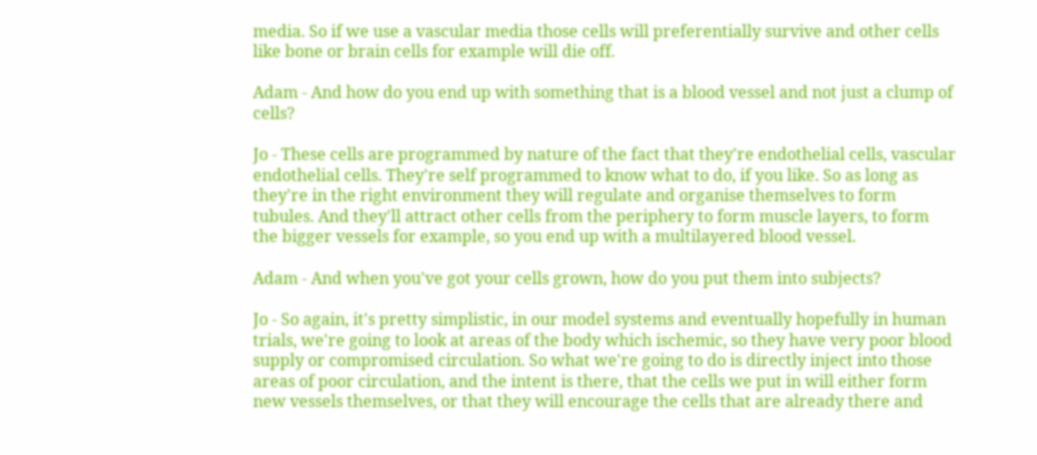media. So if we use a vascular media those cells will preferentially survive and other cells like bone or brain cells for example will die off.

Adam - And how do you end up with something that is a blood vessel and not just a clump of cells?

Jo - These cells are programmed by nature of the fact that they're endothelial cells, vascular endothelial cells. They're self programmed to know what to do, if you like. So as long as they're in the right environment they will regulate and organise themselves to form tubules. And they'll attract other cells from the periphery to form muscle layers, to form the bigger vessels for example, so you end up with a multilayered blood vessel.

Adam - And when you've got your cells grown, how do you put them into subjects?

Jo - So again, it's pretty simplistic, in our model systems and eventually hopefully in human trials, we're going to look at areas of the body which ischemic, so they have very poor blood supply or compromised circulation. So what we're going to do is directly inject into those areas of poor circulation, and the intent is there, that the cells we put in will either form new vessels themselves, or that they will encourage the cells that are already there and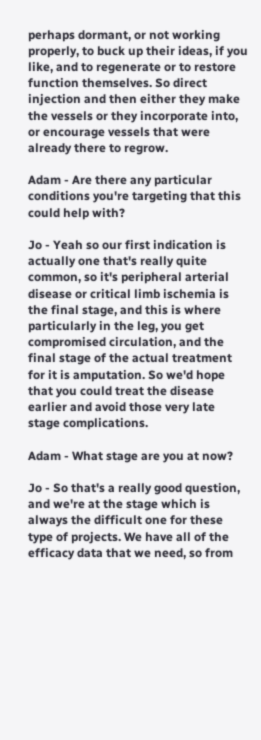perhaps dormant, or not working properly, to buck up their ideas, if you like, and to regenerate or to restore function themselves. So direct injection and then either they make the vessels or they incorporate into, or encourage vessels that were already there to regrow.

Adam - Are there any particular conditions you're targeting that this could help with?

Jo - Yeah so our first indication is actually one that's really quite common, so it's peripheral arterial disease or critical limb ischemia is the final stage, and this is where particularly in the leg, you get compromised circulation, and the final stage of the actual treatment for it is amputation. So we'd hope that you could treat the disease earlier and avoid those very late stage complications.

Adam - What stage are you at now?

Jo - So that's a really good question, and we're at the stage which is always the difficult one for these type of projects. We have all of the efficacy data that we need, so from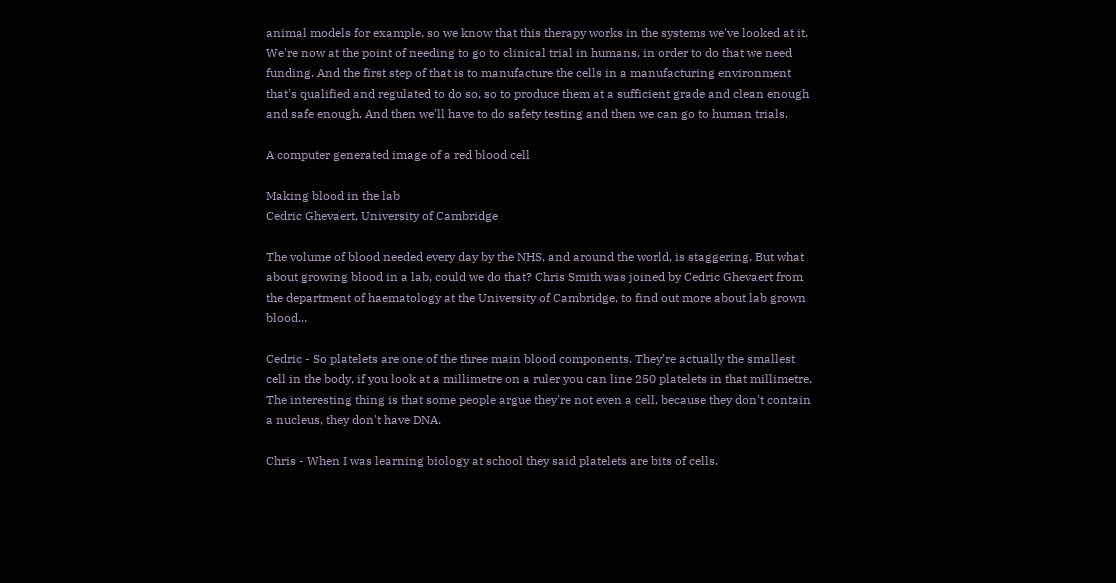animal models for example, so we know that this therapy works in the systems we've looked at it. We're now at the point of needing to go to clinical trial in humans, in order to do that we need funding. And the first step of that is to manufacture the cells in a manufacturing environment that's qualified and regulated to do so, so to produce them at a sufficient grade and clean enough and safe enough. And then we'll have to do safety testing and then we can go to human trials.

A computer generated image of a red blood cell

Making blood in the lab
Cedric Ghevaert, University of Cambridge

The volume of blood needed every day by the NHS, and around the world, is staggering. But what about growing blood in a lab, could we do that? Chris Smith was joined by Cedric Ghevaert from the department of haematology at the University of Cambridge, to find out more about lab grown blood...

Cedric - So platelets are one of the three main blood components. They’re actually the smallest cell in the body, if you look at a millimetre on a ruler you can line 250 platelets in that millimetre. The interesting thing is that some people argue they're not even a cell, because they don't contain a nucleus, they don't have DNA.

Chris - When I was learning biology at school they said platelets are bits of cells.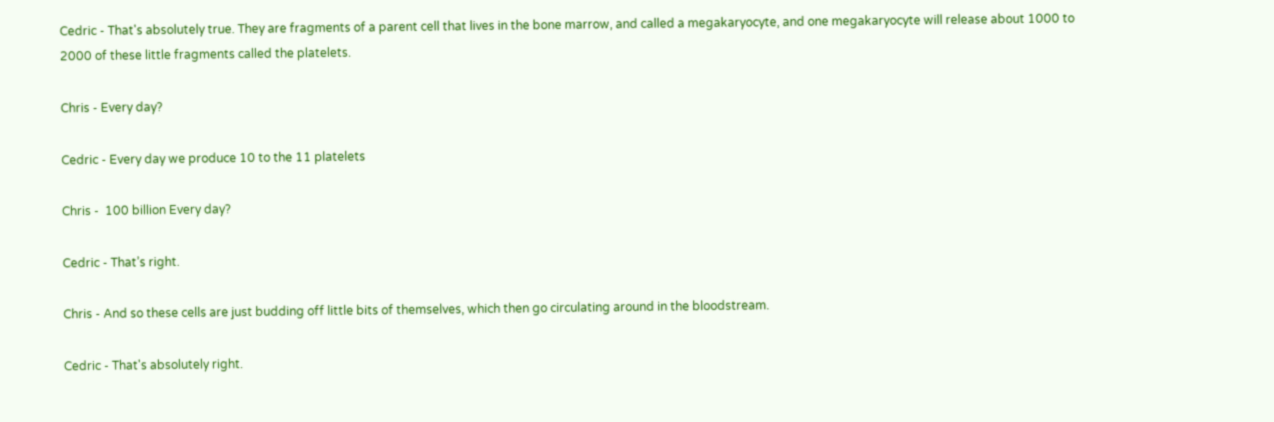Cedric - That's absolutely true. They are fragments of a parent cell that lives in the bone marrow, and called a megakaryocyte, and one megakaryocyte will release about 1000 to 2000 of these little fragments called the platelets.

Chris - Every day?

Cedric - Every day we produce 10 to the 11 platelets

Chris -  100 billion Every day?

Cedric - That’s right.

Chris - And so these cells are just budding off little bits of themselves, which then go circulating around in the bloodstream.

Cedric - That's absolutely right.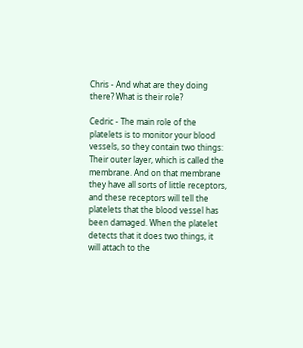Chris - And what are they doing there? What is their role?

Cedric - The main role of the platelets is to monitor your blood vessels, so they contain two things: Their outer layer, which is called the membrane. And on that membrane they have all sorts of little receptors, and these receptors will tell the platelets that the blood vessel has been damaged. When the platelet detects that it does two things, it will attach to the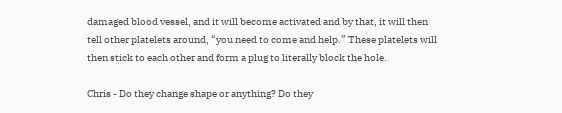damaged blood vessel, and it will become activated and by that, it will then tell other platelets around, “you need to come and help.” These platelets will then stick to each other and form a plug to literally block the hole.

Chris - Do they change shape or anything? Do they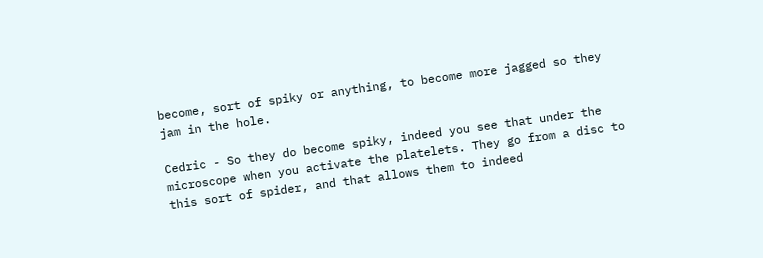become, sort of spiky or anything, to become more jagged so they jam in the hole.

Cedric - So they do become spiky, indeed you see that under the microscope when you activate the platelets. They go from a disc to this sort of spider, and that allows them to indeed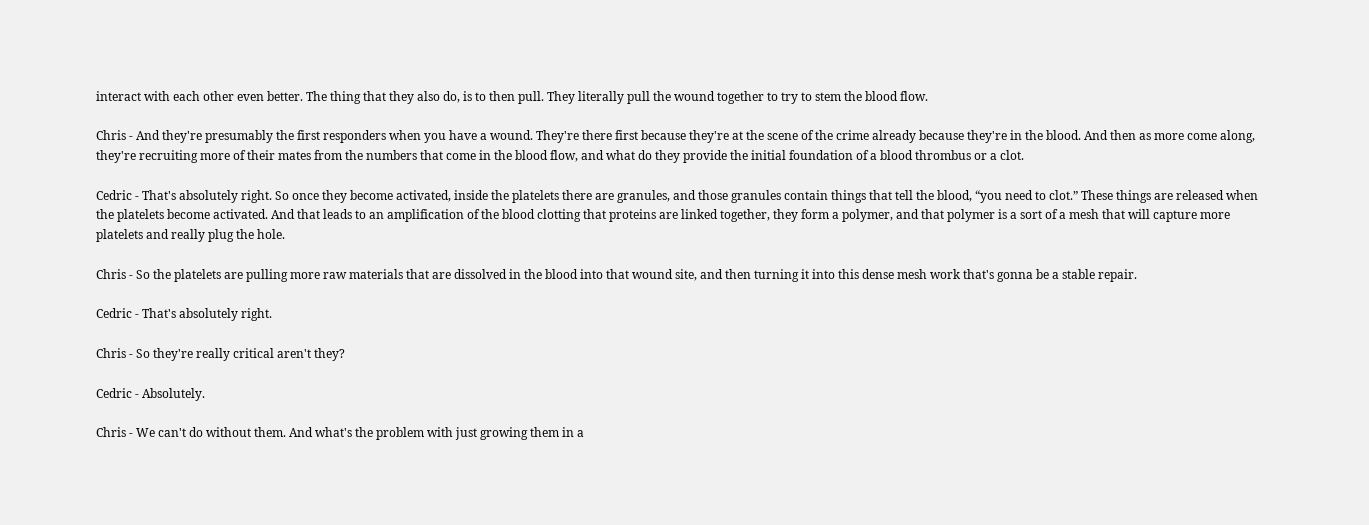interact with each other even better. The thing that they also do, is to then pull. They literally pull the wound together to try to stem the blood flow.

Chris - And they're presumably the first responders when you have a wound. They're there first because they're at the scene of the crime already because they're in the blood. And then as more come along, they're recruiting more of their mates from the numbers that come in the blood flow, and what do they provide the initial foundation of a blood thrombus or a clot.

Cedric - That's absolutely right. So once they become activated, inside the platelets there are granules, and those granules contain things that tell the blood, “you need to clot.” These things are released when the platelets become activated. And that leads to an amplification of the blood clotting that proteins are linked together, they form a polymer, and that polymer is a sort of a mesh that will capture more platelets and really plug the hole.

Chris - So the platelets are pulling more raw materials that are dissolved in the blood into that wound site, and then turning it into this dense mesh work that's gonna be a stable repair.

Cedric - That's absolutely right.

Chris - So they're really critical aren't they?

Cedric - Absolutely.

Chris - We can't do without them. And what's the problem with just growing them in a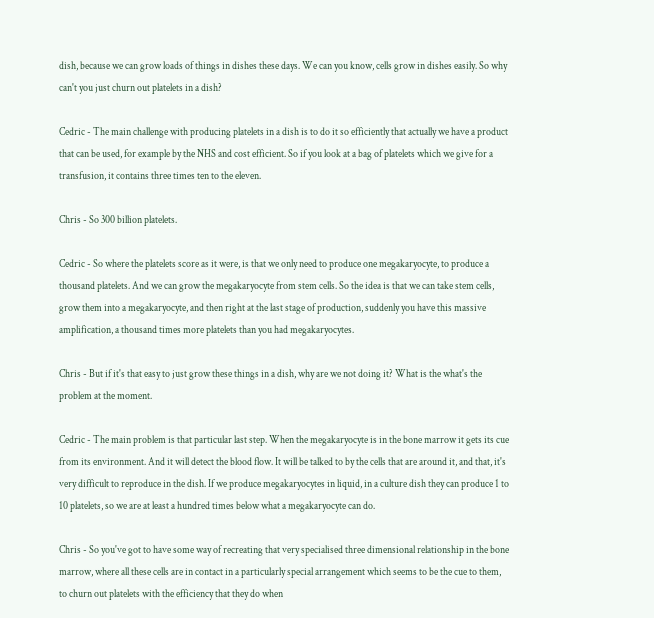dish, because we can grow loads of things in dishes these days. We can you know, cells grow in dishes easily. So why can't you just churn out platelets in a dish?

Cedric - The main challenge with producing platelets in a dish is to do it so efficiently that actually we have a product that can be used, for example by the NHS and cost efficient. So if you look at a bag of platelets which we give for a transfusion, it contains three times ten to the eleven.

Chris - So 300 billion platelets.

Cedric - So where the platelets score as it were, is that we only need to produce one megakaryocyte, to produce a thousand platelets. And we can grow the megakaryocyte from stem cells. So the idea is that we can take stem cells, grow them into a megakaryocyte, and then right at the last stage of production, suddenly you have this massive amplification, a thousand times more platelets than you had megakaryocytes.

Chris - But if it's that easy to just grow these things in a dish, why are we not doing it? What is the what's the problem at the moment.

Cedric - The main problem is that particular last step. When the megakaryocyte is in the bone marrow it gets its cue from its environment. And it will detect the blood flow. It will be talked to by the cells that are around it, and that, it's very difficult to reproduce in the dish. If we produce megakaryocytes in liquid, in a culture dish they can produce 1 to 10 platelets, so we are at least a hundred times below what a megakaryocyte can do.

Chris - So you've got to have some way of recreating that very specialised three dimensional relationship in the bone marrow, where all these cells are in contact in a particularly special arrangement which seems to be the cue to them, to churn out platelets with the efficiency that they do when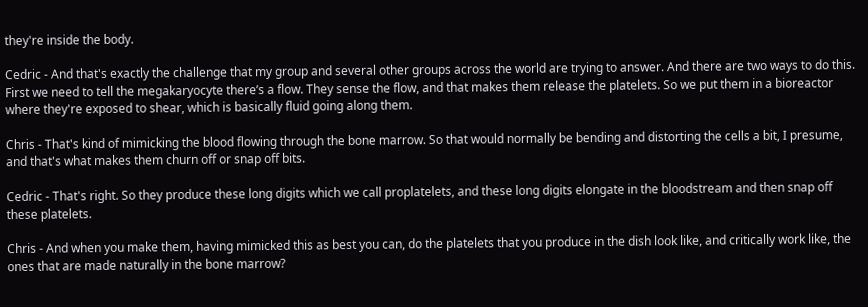they're inside the body.

Cedric - And that's exactly the challenge that my group and several other groups across the world are trying to answer. And there are two ways to do this. First we need to tell the megakaryocyte there’s a flow. They sense the flow, and that makes them release the platelets. So we put them in a bioreactor where they're exposed to shear, which is basically fluid going along them.

Chris - That's kind of mimicking the blood flowing through the bone marrow. So that would normally be bending and distorting the cells a bit, I presume, and that's what makes them churn off or snap off bits.

Cedric - That's right. So they produce these long digits which we call proplatelets, and these long digits elongate in the bloodstream and then snap off these platelets.

Chris - And when you make them, having mimicked this as best you can, do the platelets that you produce in the dish look like, and critically work like, the ones that are made naturally in the bone marrow?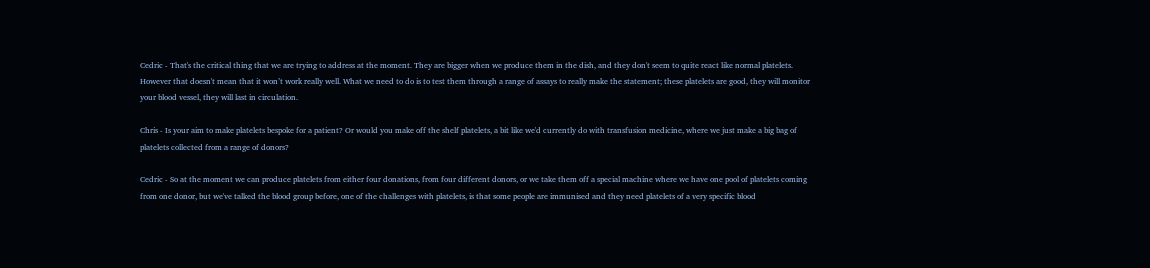Cedric - That's the critical thing that we are trying to address at the moment. They are bigger when we produce them in the dish, and they don't seem to quite react like normal platelets. However that doesn't mean that it won’t work really well. What we need to do is to test them through a range of assays to really make the statement; these platelets are good, they will monitor your blood vessel, they will last in circulation.

Chris - Is your aim to make platelets bespoke for a patient? Or would you make off the shelf platelets, a bit like we'd currently do with transfusion medicine, where we just make a big bag of platelets collected from a range of donors?

Cedric - So at the moment we can produce platelets from either four donations, from four different donors, or we take them off a special machine where we have one pool of platelets coming from one donor, but we've talked the blood group before, one of the challenges with platelets, is that some people are immunised and they need platelets of a very specific blood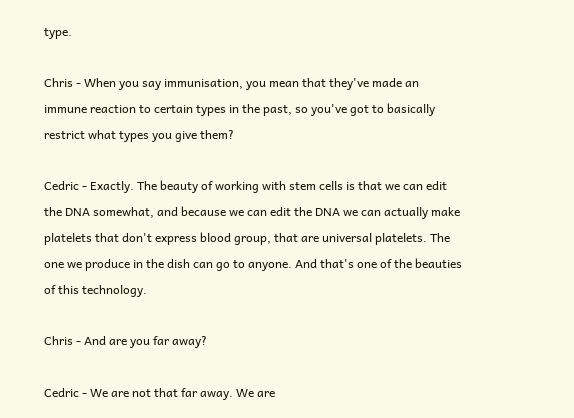type.

Chris - When you say immunisation, you mean that they've made an immune reaction to certain types in the past, so you've got to basically restrict what types you give them?

Cedric - Exactly. The beauty of working with stem cells is that we can edit the DNA somewhat, and because we can edit the DNA we can actually make platelets that don't express blood group, that are universal platelets. The one we produce in the dish can go to anyone. And that's one of the beauties of this technology.

Chris - And are you far away?

Cedric - We are not that far away. We are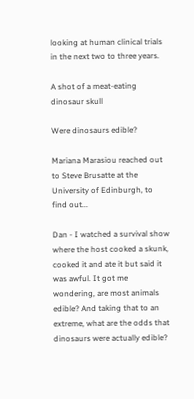looking at human clinical trials in the next two to three years.

A shot of a meat-eating dinosaur skull

Were dinosaurs edible?

Mariana Marasiou reached out to Steve Brusatte at the University of Edinburgh, to find out...

Dan - I watched a survival show where the host cooked a skunk, cooked it and ate it but said it was awful. It got me wondering, are most animals edible? And taking that to an extreme, what are the odds that dinosaurs were actually edible?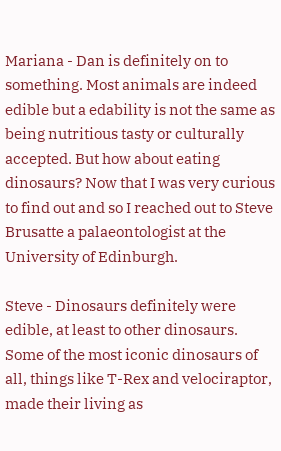Mariana - Dan is definitely on to something. Most animals are indeed edible but a edability is not the same as being nutritious tasty or culturally accepted. But how about eating dinosaurs? Now that I was very curious to find out and so I reached out to Steve Brusatte a palaeontologist at the University of Edinburgh.

Steve - Dinosaurs definitely were edible, at least to other dinosaurs. Some of the most iconic dinosaurs of all, things like T-Rex and velociraptor, made their living as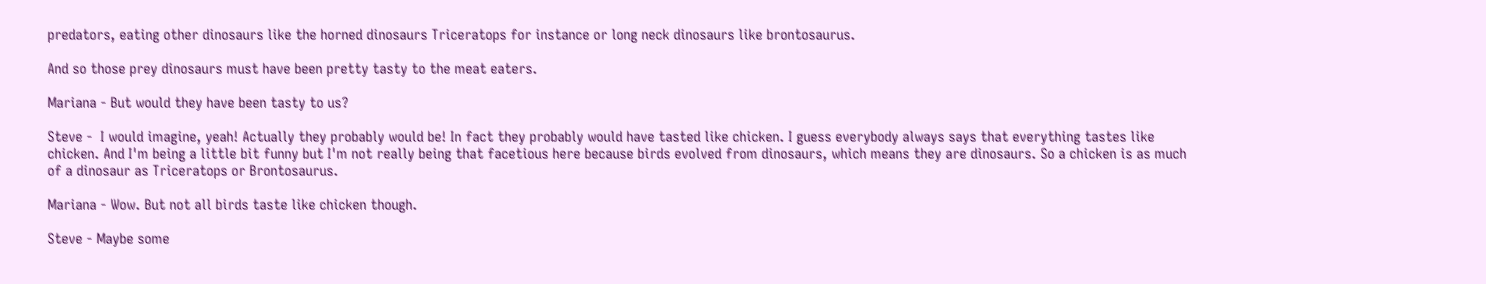predators, eating other dinosaurs like the horned dinosaurs Triceratops for instance or long neck dinosaurs like brontosaurus.

And so those prey dinosaurs must have been pretty tasty to the meat eaters.

Mariana - But would they have been tasty to us?

Steve -  I would imagine, yeah! Actually they probably would be! In fact they probably would have tasted like chicken. I guess everybody always says that everything tastes like chicken. And I'm being a little bit funny but I'm not really being that facetious here because birds evolved from dinosaurs, which means they are dinosaurs. So a chicken is as much of a dinosaur as Triceratops or Brontosaurus.

Mariana - Wow. But not all birds taste like chicken though.

Steve - Maybe some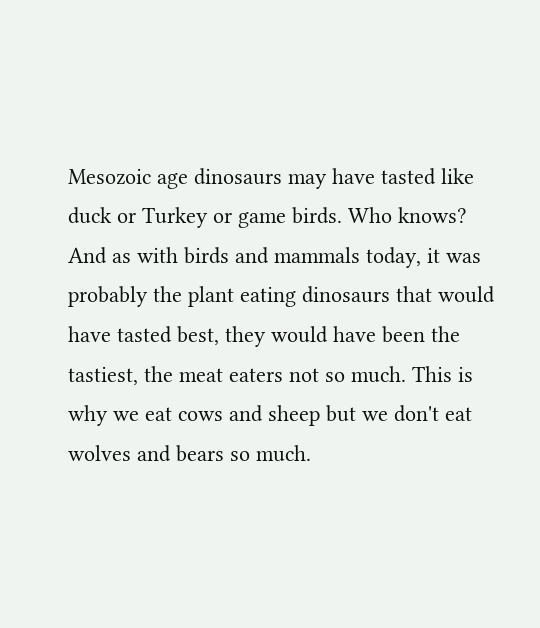Mesozoic age dinosaurs may have tasted like duck or Turkey or game birds. Who knows? And as with birds and mammals today, it was probably the plant eating dinosaurs that would have tasted best, they would have been the tastiest, the meat eaters not so much. This is why we eat cows and sheep but we don't eat wolves and bears so much.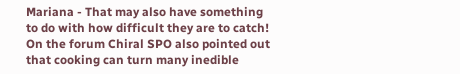Mariana - That may also have something to do with how difficult they are to catch! On the forum Chiral SPO also pointed out that cooking can turn many inedible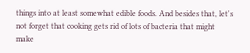things into at least somewhat edible foods. And besides that, let's not forget that cooking gets rid of lots of bacteria that might make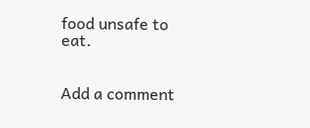food unsafe to eat.


Add a comment